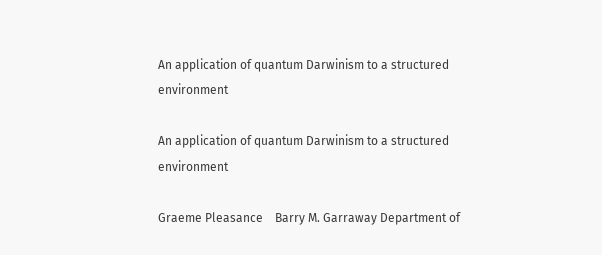An application of quantum Darwinism to a structured environment

An application of quantum Darwinism to a structured environment

Graeme Pleasance    Barry M. Garraway Department of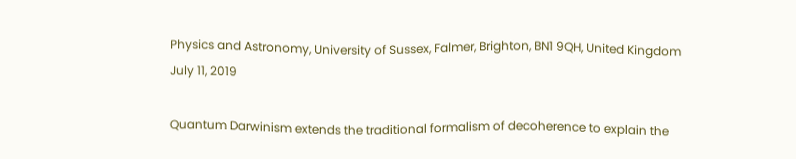Physics and Astronomy, University of Sussex, Falmer, Brighton, BN1 9QH, United Kingdom
July 11, 2019

Quantum Darwinism extends the traditional formalism of decoherence to explain the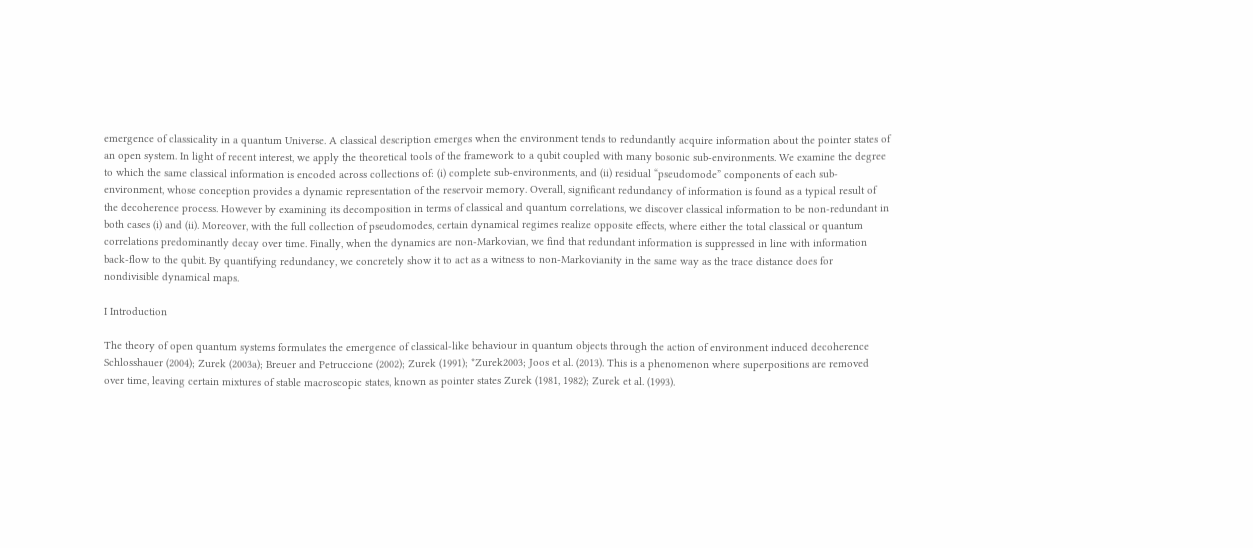emergence of classicality in a quantum Universe. A classical description emerges when the environment tends to redundantly acquire information about the pointer states of an open system. In light of recent interest, we apply the theoretical tools of the framework to a qubit coupled with many bosonic sub-environments. We examine the degree to which the same classical information is encoded across collections of: (i) complete sub-environments, and (ii) residual “pseudomode” components of each sub-environment, whose conception provides a dynamic representation of the reservoir memory. Overall, significant redundancy of information is found as a typical result of the decoherence process. However by examining its decomposition in terms of classical and quantum correlations, we discover classical information to be non-redundant in both cases (i) and (ii). Moreover, with the full collection of pseudomodes, certain dynamical regimes realize opposite effects, where either the total classical or quantum correlations predominantly decay over time. Finally, when the dynamics are non-Markovian, we find that redundant information is suppressed in line with information back-flow to the qubit. By quantifying redundancy, we concretely show it to act as a witness to non-Markovianity in the same way as the trace distance does for nondivisible dynamical maps.

I Introduction

The theory of open quantum systems formulates the emergence of classical-like behaviour in quantum objects through the action of environment induced decoherence Schlosshauer (2004); Zurek (2003a); Breuer and Petruccione (2002); Zurek (1991); *Zurek2003; Joos et al. (2013). This is a phenomenon where superpositions are removed over time, leaving certain mixtures of stable macroscopic states, known as pointer states Zurek (1981, 1982); Zurek et al. (1993).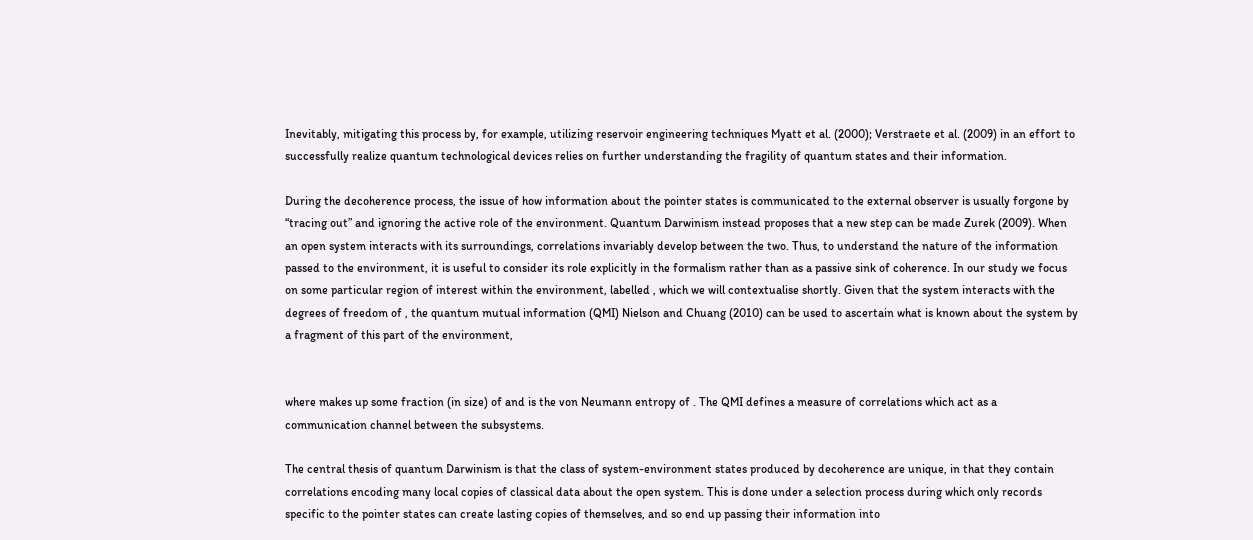Inevitably, mitigating this process by, for example, utilizing reservoir engineering techniques Myatt et al. (2000); Verstraete et al. (2009) in an effort to successfully realize quantum technological devices relies on further understanding the fragility of quantum states and their information.

During the decoherence process, the issue of how information about the pointer states is communicated to the external observer is usually forgone by “tracing out” and ignoring the active role of the environment. Quantum Darwinism instead proposes that a new step can be made Zurek (2009). When an open system interacts with its surroundings, correlations invariably develop between the two. Thus, to understand the nature of the information passed to the environment, it is useful to consider its role explicitly in the formalism rather than as a passive sink of coherence. In our study we focus on some particular region of interest within the environment, labelled , which we will contextualise shortly. Given that the system interacts with the degrees of freedom of , the quantum mutual information (QMI) Nielson and Chuang (2010) can be used to ascertain what is known about the system by a fragment of this part of the environment,


where makes up some fraction (in size) of and is the von Neumann entropy of . The QMI defines a measure of correlations which act as a communication channel between the subsystems.

The central thesis of quantum Darwinism is that the class of system-environment states produced by decoherence are unique, in that they contain correlations encoding many local copies of classical data about the open system. This is done under a selection process during which only records specific to the pointer states can create lasting copies of themselves, and so end up passing their information into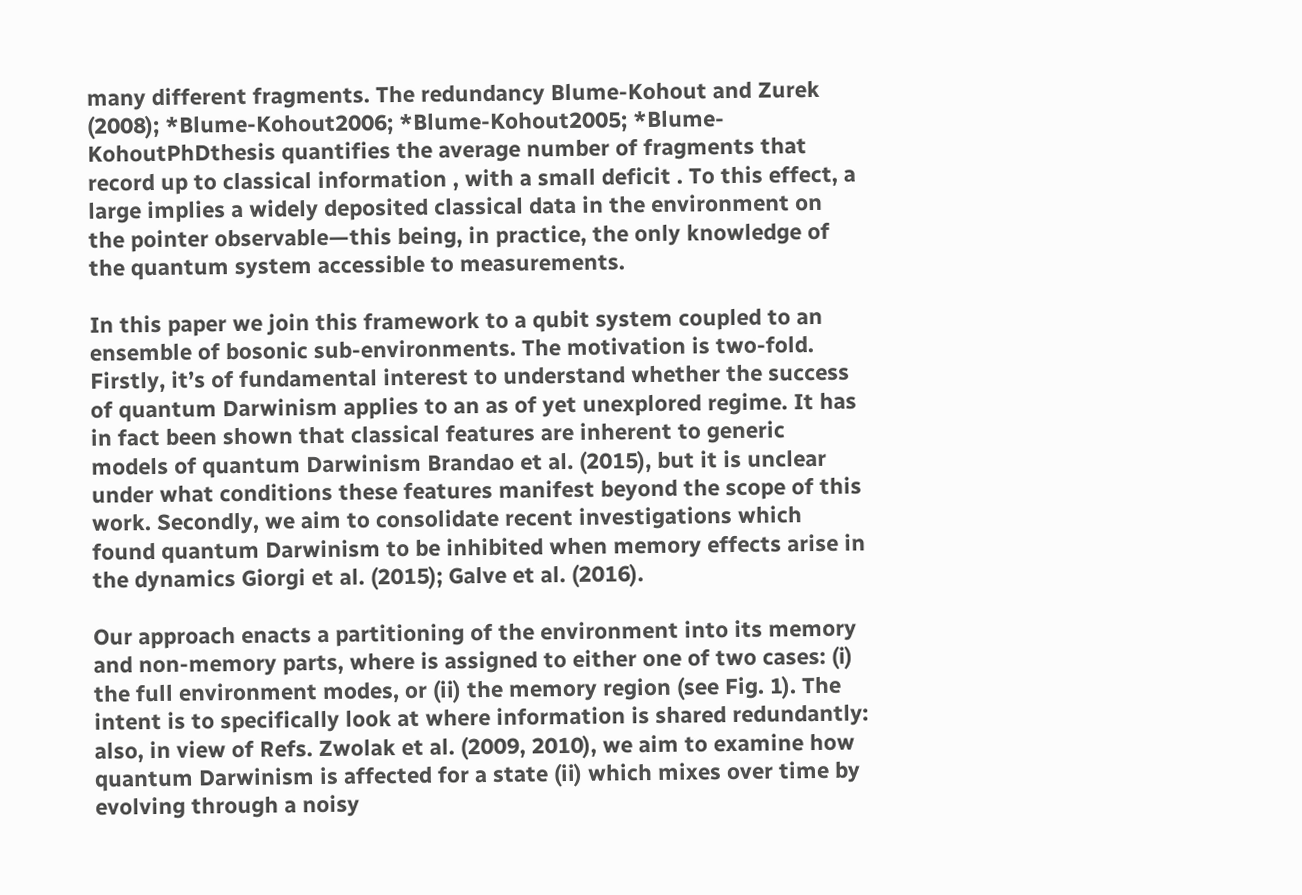many different fragments. The redundancy Blume-Kohout and Zurek (2008); *Blume-Kohout2006; *Blume-Kohout2005; *Blume-KohoutPhDthesis quantifies the average number of fragments that record up to classical information , with a small deficit . To this effect, a large implies a widely deposited classical data in the environment on the pointer observable—this being, in practice, the only knowledge of the quantum system accessible to measurements.

In this paper we join this framework to a qubit system coupled to an ensemble of bosonic sub-environments. The motivation is two-fold. Firstly, it’s of fundamental interest to understand whether the success of quantum Darwinism applies to an as of yet unexplored regime. It has in fact been shown that classical features are inherent to generic models of quantum Darwinism Brandao et al. (2015), but it is unclear under what conditions these features manifest beyond the scope of this work. Secondly, we aim to consolidate recent investigations which found quantum Darwinism to be inhibited when memory effects arise in the dynamics Giorgi et al. (2015); Galve et al. (2016).

Our approach enacts a partitioning of the environment into its memory and non-memory parts, where is assigned to either one of two cases: (i) the full environment modes, or (ii) the memory region (see Fig. 1). The intent is to specifically look at where information is shared redundantly: also, in view of Refs. Zwolak et al. (2009, 2010), we aim to examine how quantum Darwinism is affected for a state (ii) which mixes over time by evolving through a noisy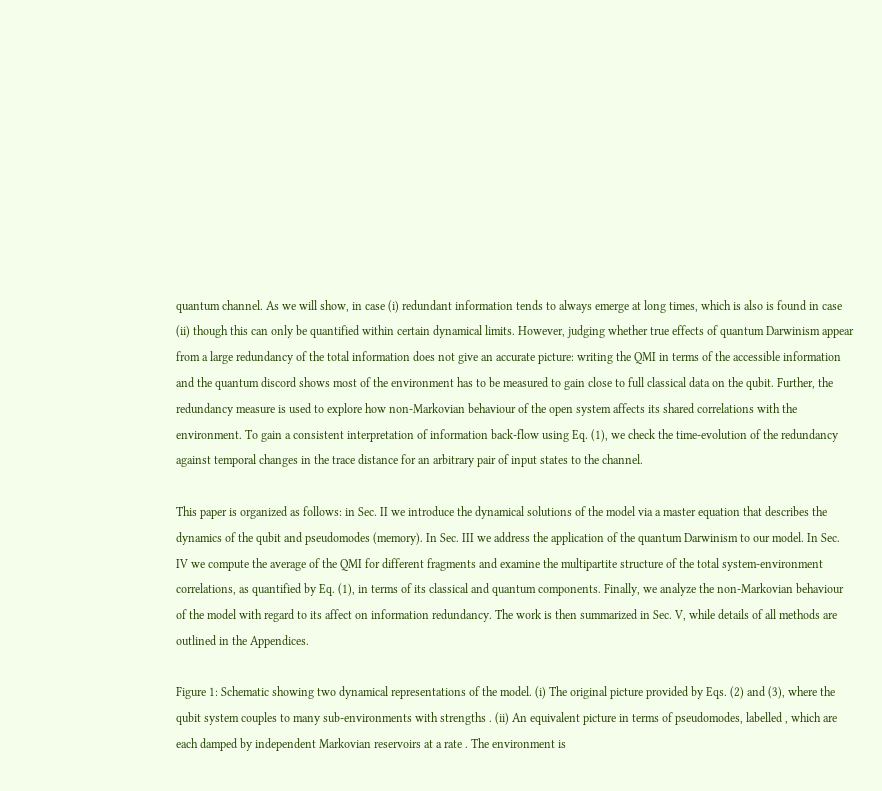quantum channel. As we will show, in case (i) redundant information tends to always emerge at long times, which is also is found in case (ii) though this can only be quantified within certain dynamical limits. However, judging whether true effects of quantum Darwinism appear from a large redundancy of the total information does not give an accurate picture: writing the QMI in terms of the accessible information and the quantum discord shows most of the environment has to be measured to gain close to full classical data on the qubit. Further, the redundancy measure is used to explore how non-Markovian behaviour of the open system affects its shared correlations with the environment. To gain a consistent interpretation of information back-flow using Eq. (1), we check the time-evolution of the redundancy against temporal changes in the trace distance for an arbitrary pair of input states to the channel.

This paper is organized as follows: in Sec. II we introduce the dynamical solutions of the model via a master equation that describes the dynamics of the qubit and pseudomodes (memory). In Sec. III we address the application of the quantum Darwinism to our model. In Sec. IV we compute the average of the QMI for different fragments and examine the multipartite structure of the total system-environment correlations, as quantified by Eq. (1), in terms of its classical and quantum components. Finally, we analyze the non-Markovian behaviour of the model with regard to its affect on information redundancy. The work is then summarized in Sec. V, while details of all methods are outlined in the Appendices.

Figure 1: Schematic showing two dynamical representations of the model. (i) The original picture provided by Eqs. (2) and (3), where the qubit system couples to many sub-environments with strengths . (ii) An equivalent picture in terms of pseudomodes, labelled , which are each damped by independent Markovian reservoirs at a rate . The environment is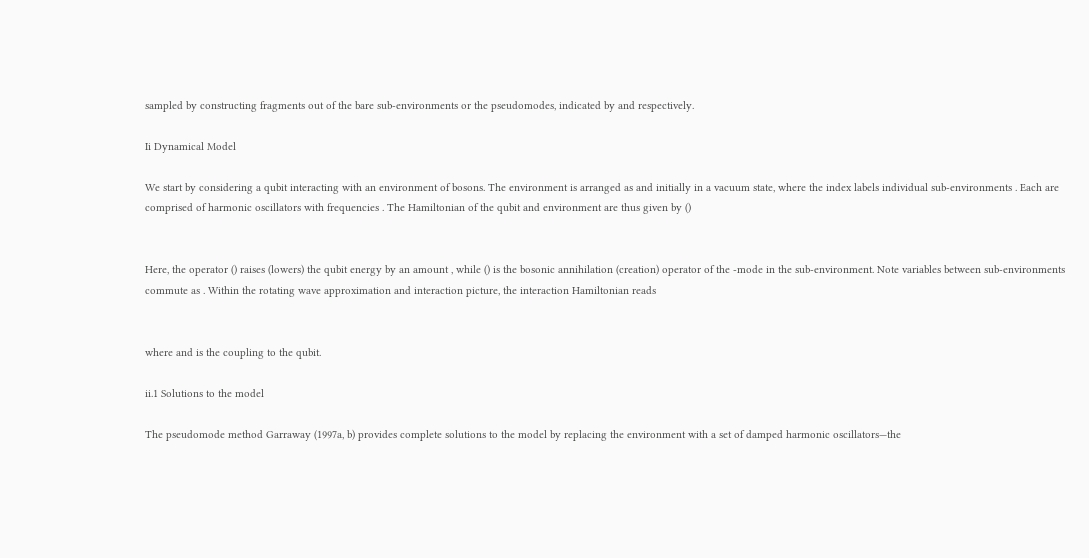sampled by constructing fragments out of the bare sub-environments or the pseudomodes, indicated by and respectively.

Ii Dynamical Model

We start by considering a qubit interacting with an environment of bosons. The environment is arranged as and initially in a vacuum state, where the index labels individual sub-environments . Each are comprised of harmonic oscillators with frequencies . The Hamiltonian of the qubit and environment are thus given by ()


Here, the operator () raises (lowers) the qubit energy by an amount , while () is the bosonic annihilation (creation) operator of the -mode in the sub-environment. Note variables between sub-environments commute as . Within the rotating wave approximation and interaction picture, the interaction Hamiltonian reads


where and is the coupling to the qubit.

ii.1 Solutions to the model

The pseudomode method Garraway (1997a, b) provides complete solutions to the model by replacing the environment with a set of damped harmonic oscillators—the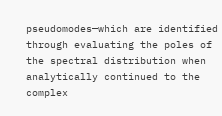pseudomodes—which are identified through evaluating the poles of the spectral distribution when analytically continued to the complex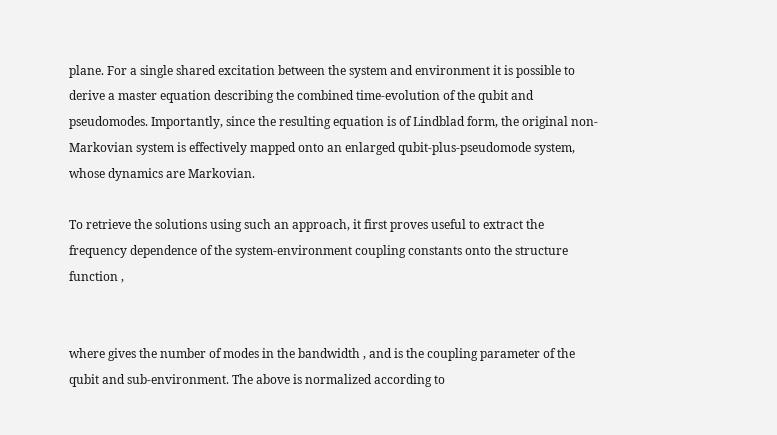plane. For a single shared excitation between the system and environment it is possible to derive a master equation describing the combined time-evolution of the qubit and pseudomodes. Importantly, since the resulting equation is of Lindblad form, the original non-Markovian system is effectively mapped onto an enlarged qubit-plus-pseudomode system, whose dynamics are Markovian.

To retrieve the solutions using such an approach, it first proves useful to extract the frequency dependence of the system-environment coupling constants onto the structure function ,


where gives the number of modes in the bandwidth , and is the coupling parameter of the qubit and sub-environment. The above is normalized according to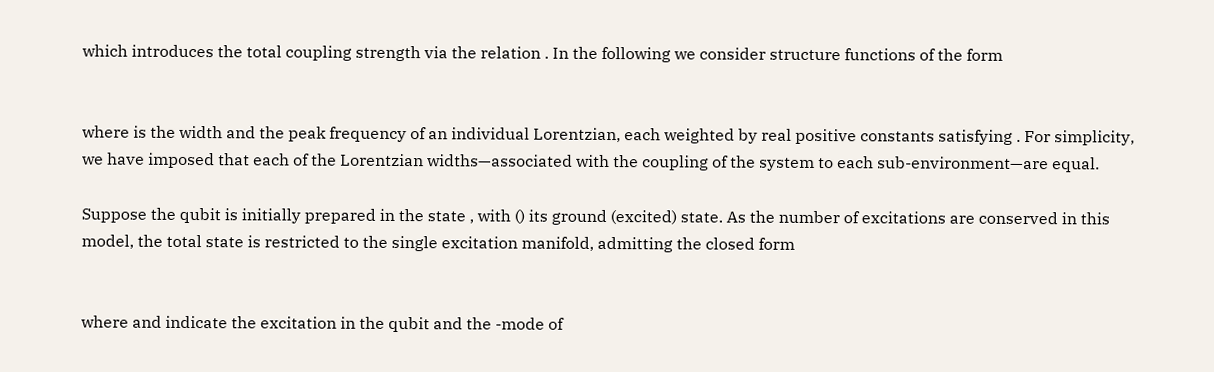which introduces the total coupling strength via the relation . In the following we consider structure functions of the form


where is the width and the peak frequency of an individual Lorentzian, each weighted by real positive constants satisfying . For simplicity, we have imposed that each of the Lorentzian widths—associated with the coupling of the system to each sub-environment—are equal.

Suppose the qubit is initially prepared in the state , with () its ground (excited) state. As the number of excitations are conserved in this model, the total state is restricted to the single excitation manifold, admitting the closed form


where and indicate the excitation in the qubit and the -mode of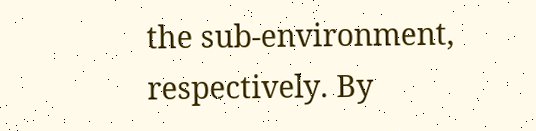the sub-environment, respectively. By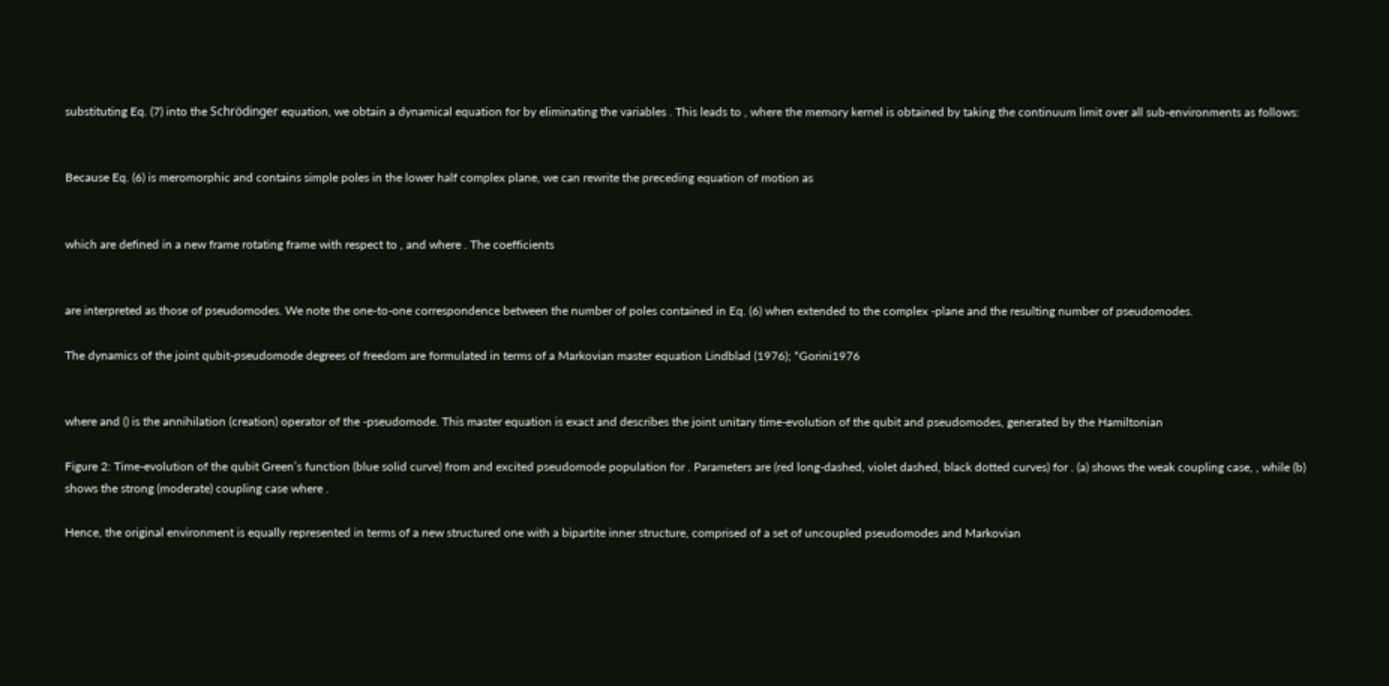substituting Eq. (7) into the Schrödinger equation, we obtain a dynamical equation for by eliminating the variables . This leads to , where the memory kernel is obtained by taking the continuum limit over all sub-environments as follows:


Because Eq. (6) is meromorphic and contains simple poles in the lower half complex plane, we can rewrite the preceding equation of motion as


which are defined in a new frame rotating frame with respect to , and where . The coefficients


are interpreted as those of pseudomodes. We note the one-to-one correspondence between the number of poles contained in Eq. (6) when extended to the complex -plane and the resulting number of pseudomodes.

The dynamics of the joint qubit-pseudomode degrees of freedom are formulated in terms of a Markovian master equation Lindblad (1976); *Gorini1976


where and () is the annihilation (creation) operator of the -pseudomode. This master equation is exact and describes the joint unitary time-evolution of the qubit and pseudomodes, generated by the Hamiltonian

Figure 2: Time-evolution of the qubit Green’s function (blue solid curve) from and excited pseudomode population for . Parameters are (red long-dashed, violet dashed, black dotted curves) for . (a) shows the weak coupling case, , while (b) shows the strong (moderate) coupling case where .

Hence, the original environment is equally represented in terms of a new structured one with a bipartite inner structure, comprised of a set of uncoupled pseudomodes and Markovian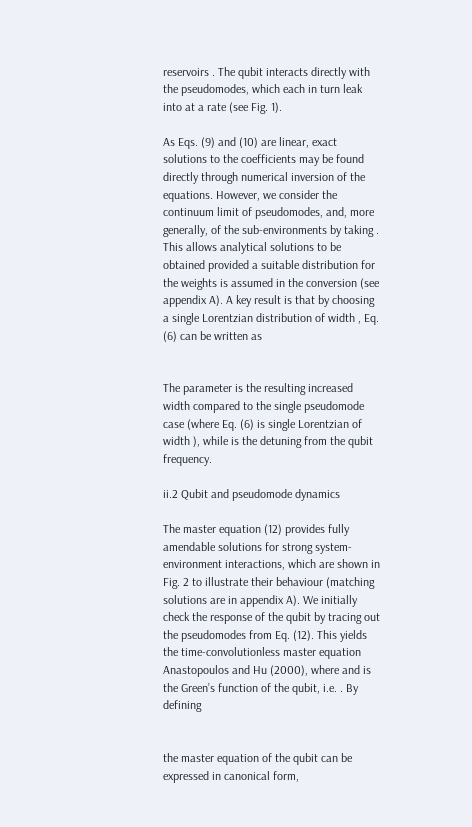reservoirs . The qubit interacts directly with the pseudomodes, which each in turn leak into at a rate (see Fig. 1).

As Eqs. (9) and (10) are linear, exact solutions to the coefficients may be found directly through numerical inversion of the equations. However, we consider the continuum limit of pseudomodes, and, more generally, of the sub-environments by taking . This allows analytical solutions to be obtained provided a suitable distribution for the weights is assumed in the conversion (see appendix A). A key result is that by choosing a single Lorentzian distribution of width , Eq. (6) can be written as


The parameter is the resulting increased width compared to the single pseudomode case (where Eq. (6) is single Lorentzian of width ), while is the detuning from the qubit frequency.

ii.2 Qubit and pseudomode dynamics

The master equation (12) provides fully amendable solutions for strong system-environment interactions, which are shown in Fig. 2 to illustrate their behaviour (matching solutions are in appendix A). We initially check the response of the qubit by tracing out the pseudomodes from Eq. (12). This yields the time-convolutionless master equation Anastopoulos and Hu (2000), where and is the Green’s function of the qubit, i.e. . By defining


the master equation of the qubit can be expressed in canonical form,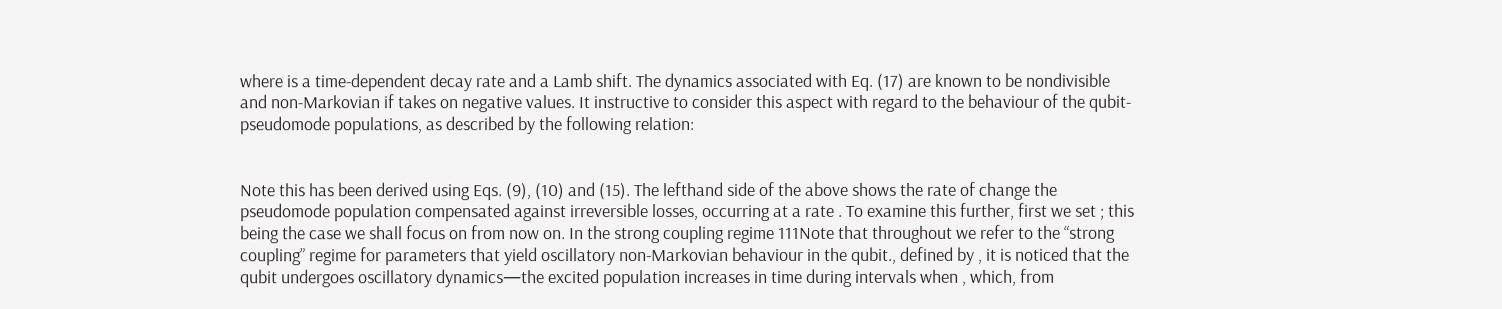where is a time-dependent decay rate and a Lamb shift. The dynamics associated with Eq. (17) are known to be nondivisible and non-Markovian if takes on negative values. It instructive to consider this aspect with regard to the behaviour of the qubit-pseudomode populations, as described by the following relation:


Note this has been derived using Eqs. (9), (10) and (15). The lefthand side of the above shows the rate of change the pseudomode population compensated against irreversible losses, occurring at a rate . To examine this further, first we set ; this being the case we shall focus on from now on. In the strong coupling regime 111Note that throughout we refer to the “strong coupling” regime for parameters that yield oscillatory non-Markovian behaviour in the qubit., defined by , it is noticed that the qubit undergoes oscillatory dynamics—the excited population increases in time during intervals when , which, from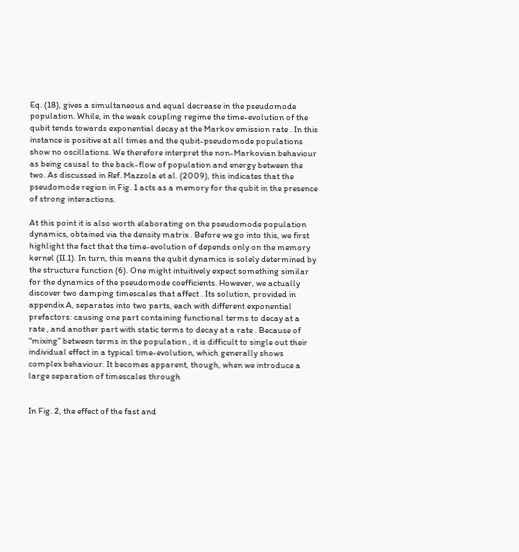Eq. (18), gives a simultaneous and equal decrease in the pseudomode population. While, in the weak coupling regime the time-evolution of the qubit tends towards exponential decay at the Markov emission rate . In this instance is positive at all times and the qubit-pseudomode populations show no oscillations. We therefore interpret the non-Markovian behaviour as being causal to the back-flow of population and energy between the two. As discussed in Ref. Mazzola et al. (2009), this indicates that the pseudomode region in Fig. 1 acts as a memory for the qubit in the presence of strong interactions.

At this point it is also worth elaborating on the pseudomode population dynamics, obtained via the density matrix . Before we go into this, we first highlight the fact that the time-evolution of depends only on the memory kernel (II.1). In turn, this means the qubit dynamics is solely determined by the structure function (6). One might intuitively expect something similar for the dynamics of the pseudomode coefficients. However, we actually discover two damping timescales that affect . Its solution, provided in appendix A, separates into two parts, each with different exponential prefactors: causing one part containing functional terms to decay at a rate , and another part with static terms to decay at a rate . Because of “mixing” between terms in the population , it is difficult to single out their individual effect in a typical time-evolution, which generally shows complex behaviour. It becomes apparent, though, when we introduce a large separation of timescales through


In Fig. 2, the effect of the fast and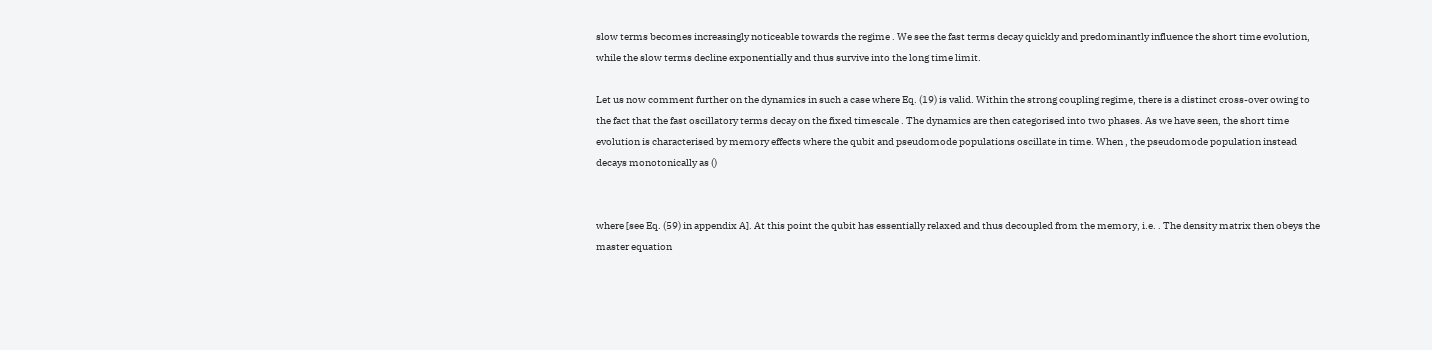slow terms becomes increasingly noticeable towards the regime . We see the fast terms decay quickly and predominantly influence the short time evolution, while the slow terms decline exponentially and thus survive into the long time limit.

Let us now comment further on the dynamics in such a case where Eq. (19) is valid. Within the strong coupling regime, there is a distinct cross-over owing to the fact that the fast oscillatory terms decay on the fixed timescale . The dynamics are then categorised into two phases. As we have seen, the short time evolution is characterised by memory effects where the qubit and pseudomode populations oscillate in time. When , the pseudomode population instead decays monotonically as ()


where [see Eq. (59) in appendix A]. At this point the qubit has essentially relaxed and thus decoupled from the memory, i.e. . The density matrix then obeys the master equation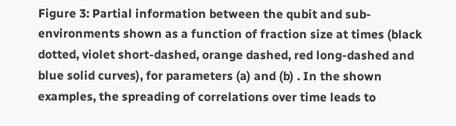Figure 3: Partial information between the qubit and sub-environments shown as a function of fraction size at times (black dotted, violet short-dashed, orange dashed, red long-dashed and blue solid curves), for parameters (a) and (b) . In the shown examples, the spreading of correlations over time leads to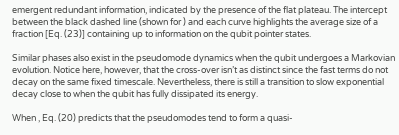emergent redundant information, indicated by the presence of the flat plateau. The intercept between the black dashed line (shown for ) and each curve highlights the average size of a fraction [Eq. (23)] containing up to information on the qubit pointer states.

Similar phases also exist in the pseudomode dynamics when the qubit undergoes a Markovian evolution. Notice here, however, that the cross-over isn’t as distinct since the fast terms do not decay on the same fixed timescale. Nevertheless, there is still a transition to slow exponential decay close to when the qubit has fully dissipated its energy.

When , Eq. (20) predicts that the pseudomodes tend to form a quasi-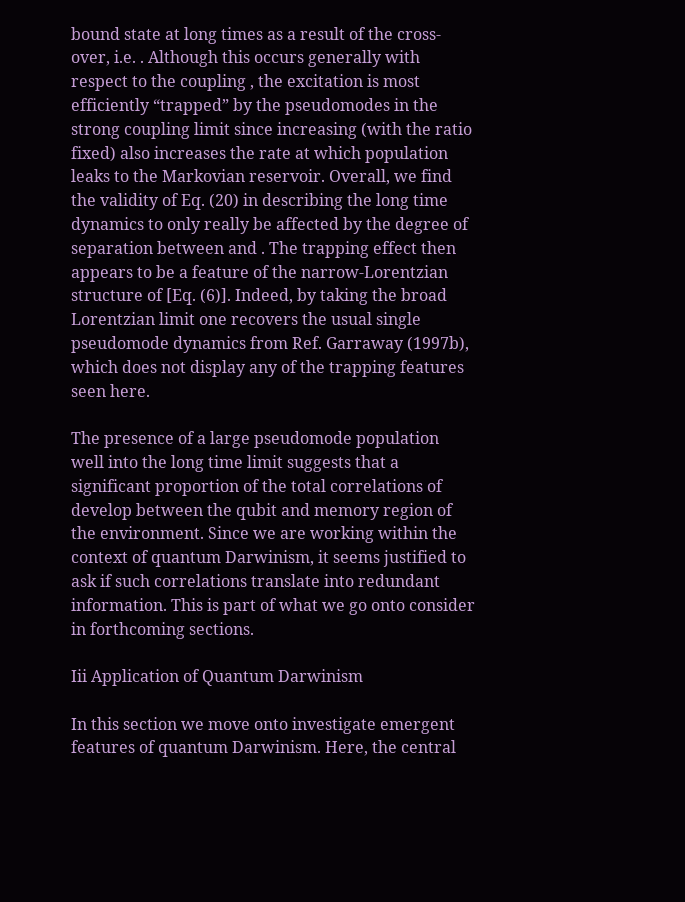bound state at long times as a result of the cross-over, i.e. . Although this occurs generally with respect to the coupling , the excitation is most efficiently “trapped” by the pseudomodes in the strong coupling limit since increasing (with the ratio fixed) also increases the rate at which population leaks to the Markovian reservoir. Overall, we find the validity of Eq. (20) in describing the long time dynamics to only really be affected by the degree of separation between and . The trapping effect then appears to be a feature of the narrow-Lorentzian structure of [Eq. (6)]. Indeed, by taking the broad Lorentzian limit one recovers the usual single pseudomode dynamics from Ref. Garraway (1997b), which does not display any of the trapping features seen here.

The presence of a large pseudomode population well into the long time limit suggests that a significant proportion of the total correlations of develop between the qubit and memory region of the environment. Since we are working within the context of quantum Darwinism, it seems justified to ask if such correlations translate into redundant information. This is part of what we go onto consider in forthcoming sections.

Iii Application of Quantum Darwinism

In this section we move onto investigate emergent features of quantum Darwinism. Here, the central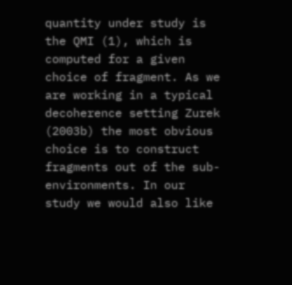quantity under study is the QMI (1), which is computed for a given choice of fragment. As we are working in a typical decoherence setting Zurek (2003b) the most obvious choice is to construct fragments out of the sub-environments. In our study we would also like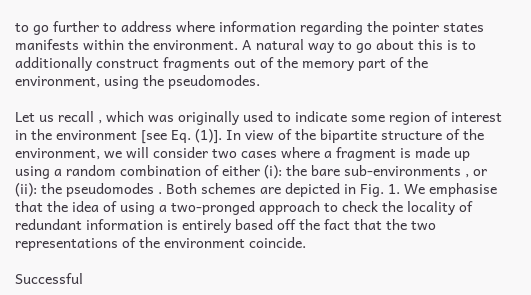to go further to address where information regarding the pointer states manifests within the environment. A natural way to go about this is to additionally construct fragments out of the memory part of the environment, using the pseudomodes.

Let us recall , which was originally used to indicate some region of interest in the environment [see Eq. (1)]. In view of the bipartite structure of the environment, we will consider two cases where a fragment is made up using a random combination of either (i): the bare sub-environments , or (ii): the pseudomodes . Both schemes are depicted in Fig. 1. We emphasise that the idea of using a two-pronged approach to check the locality of redundant information is entirely based off the fact that the two representations of the environment coincide.

Successful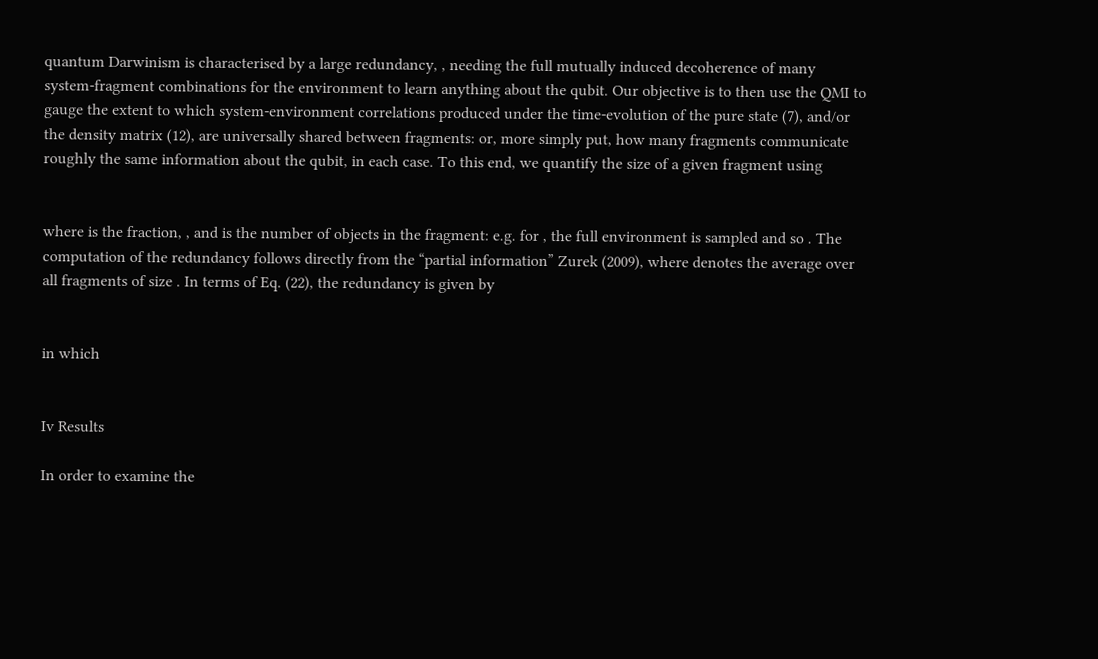quantum Darwinism is characterised by a large redundancy, , needing the full mutually induced decoherence of many system-fragment combinations for the environment to learn anything about the qubit. Our objective is to then use the QMI to gauge the extent to which system-environment correlations produced under the time-evolution of the pure state (7), and/or the density matrix (12), are universally shared between fragments: or, more simply put, how many fragments communicate roughly the same information about the qubit, in each case. To this end, we quantify the size of a given fragment using


where is the fraction, , and is the number of objects in the fragment: e.g. for , the full environment is sampled and so . The computation of the redundancy follows directly from the “partial information” Zurek (2009), where denotes the average over all fragments of size . In terms of Eq. (22), the redundancy is given by


in which


Iv Results

In order to examine the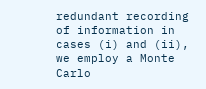redundant recording of information in cases (i) and (ii), we employ a Monte Carlo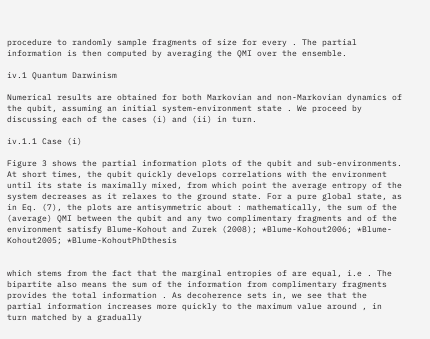procedure to randomly sample fragments of size for every . The partial information is then computed by averaging the QMI over the ensemble.

iv.1 Quantum Darwinism

Numerical results are obtained for both Markovian and non-Markovian dynamics of the qubit, assuming an initial system-environment state . We proceed by discussing each of the cases (i) and (ii) in turn.

iv.1.1 Case (i)

Figure 3 shows the partial information plots of the qubit and sub-environments. At short times, the qubit quickly develops correlations with the environment until its state is maximally mixed, from which point the average entropy of the system decreases as it relaxes to the ground state. For a pure global state, as in Eq. (7), the plots are antisymmetric about : mathematically, the sum of the (average) QMI between the qubit and any two complimentary fragments and of the environment satisfy Blume-Kohout and Zurek (2008); *Blume-Kohout2006; *Blume-Kohout2005; *Blume-KohoutPhDthesis


which stems from the fact that the marginal entropies of are equal, i.e . The bipartite also means the sum of the information from complimentary fragments provides the total information . As decoherence sets in, we see that the partial information increases more quickly to the maximum value around , in turn matched by a gradually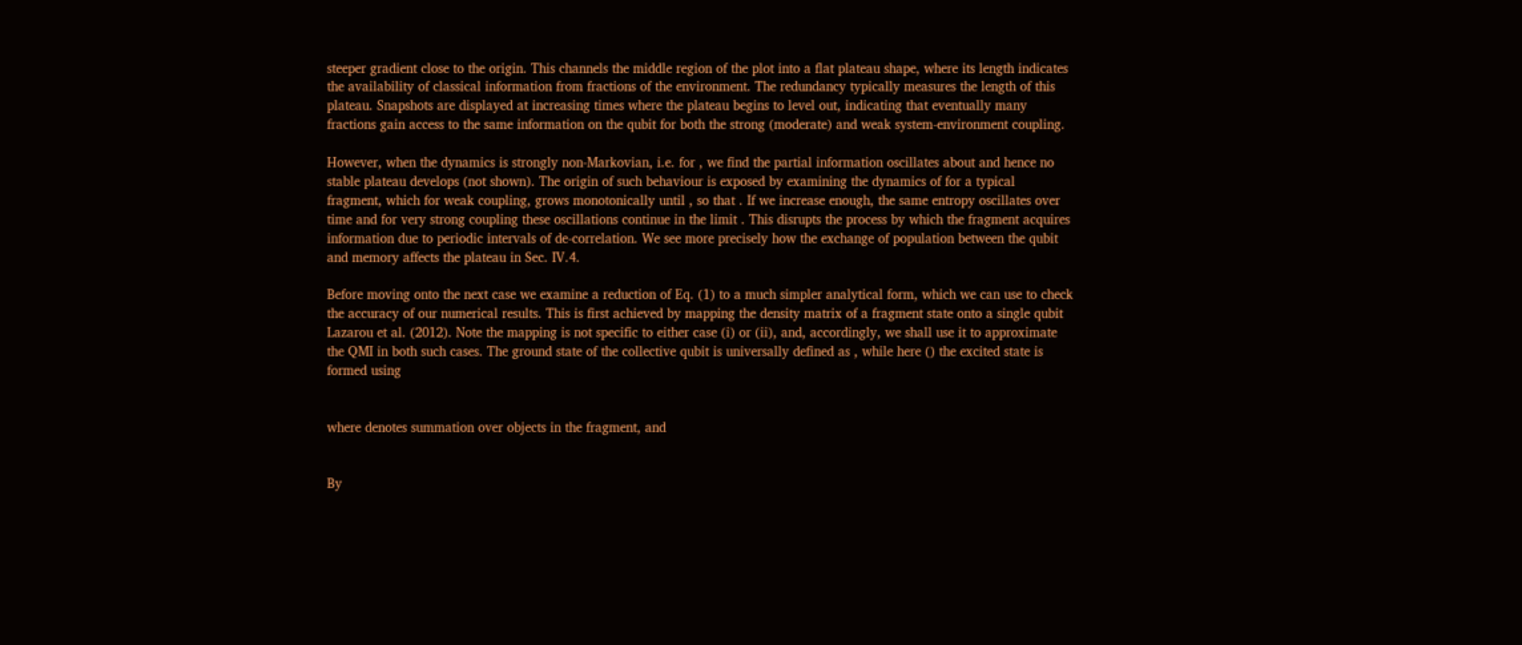steeper gradient close to the origin. This channels the middle region of the plot into a flat plateau shape, where its length indicates the availability of classical information from fractions of the environment. The redundancy typically measures the length of this plateau. Snapshots are displayed at increasing times where the plateau begins to level out, indicating that eventually many fractions gain access to the same information on the qubit for both the strong (moderate) and weak system-environment coupling.

However, when the dynamics is strongly non-Markovian, i.e. for , we find the partial information oscillates about and hence no stable plateau develops (not shown). The origin of such behaviour is exposed by examining the dynamics of for a typical fragment, which for weak coupling, grows monotonically until , so that . If we increase enough, the same entropy oscillates over time and for very strong coupling these oscillations continue in the limit . This disrupts the process by which the fragment acquires information due to periodic intervals of de-correlation. We see more precisely how the exchange of population between the qubit and memory affects the plateau in Sec. IV.4.

Before moving onto the next case we examine a reduction of Eq. (1) to a much simpler analytical form, which we can use to check the accuracy of our numerical results. This is first achieved by mapping the density matrix of a fragment state onto a single qubit Lazarou et al. (2012). Note the mapping is not specific to either case (i) or (ii), and, accordingly, we shall use it to approximate the QMI in both such cases. The ground state of the collective qubit is universally defined as , while here () the excited state is formed using


where denotes summation over objects in the fragment, and


By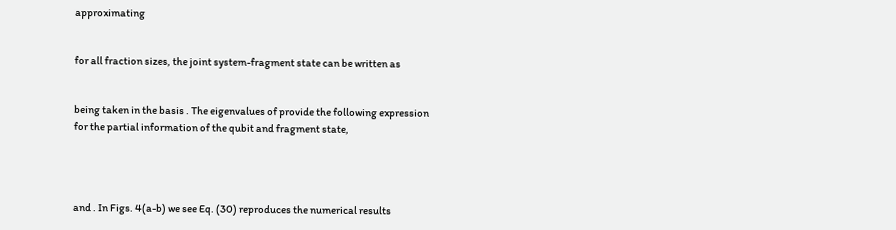approximating


for all fraction sizes, the joint system-fragment state can be written as


being taken in the basis . The eigenvalues of provide the following expression for the partial information of the qubit and fragment state,




and . In Figs. 4(a-b) we see Eq. (30) reproduces the numerical results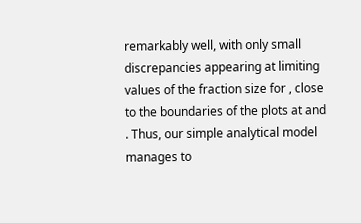remarkably well, with only small discrepancies appearing at limiting values of the fraction size for , close to the boundaries of the plots at and . Thus, our simple analytical model manages to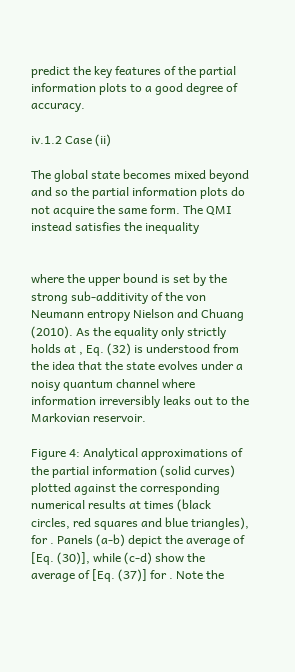predict the key features of the partial information plots to a good degree of accuracy.

iv.1.2 Case (ii)

The global state becomes mixed beyond and so the partial information plots do not acquire the same form. The QMI instead satisfies the inequality


where the upper bound is set by the strong sub-additivity of the von Neumann entropy Nielson and Chuang (2010). As the equality only strictly holds at , Eq. (32) is understood from the idea that the state evolves under a noisy quantum channel where information irreversibly leaks out to the Markovian reservoir.

Figure 4: Analytical approximations of the partial information (solid curves) plotted against the corresponding numerical results at times (black circles, red squares and blue triangles), for . Panels (a-b) depict the average of [Eq. (30)], while (c-d) show the average of [Eq. (37)] for . Note the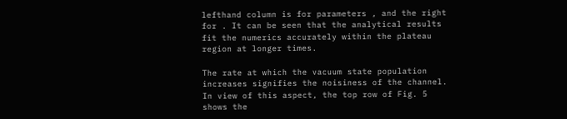lefthand column is for parameters , and the right for . It can be seen that the analytical results fit the numerics accurately within the plateau region at longer times.

The rate at which the vacuum state population increases signifies the noisiness of the channel. In view of this aspect, the top row of Fig. 5 shows the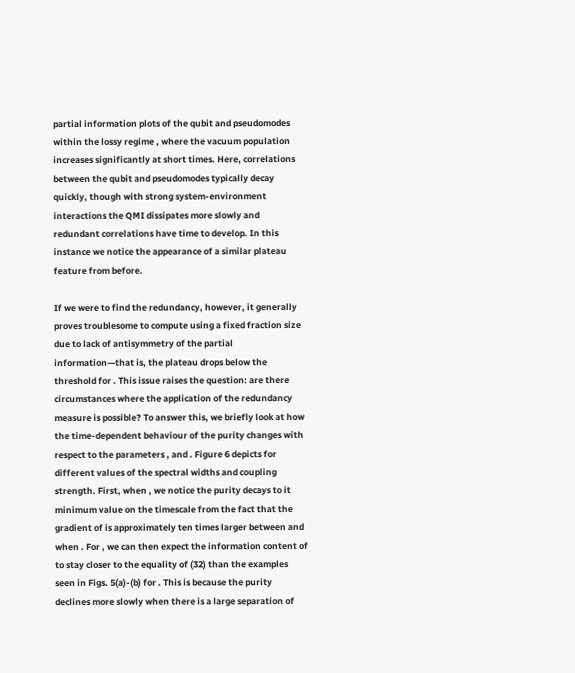partial information plots of the qubit and pseudomodes within the lossy regime , where the vacuum population increases significantly at short times. Here, correlations between the qubit and pseudomodes typically decay quickly, though with strong system-environment interactions the QMI dissipates more slowly and redundant correlations have time to develop. In this instance we notice the appearance of a similar plateau feature from before.

If we were to find the redundancy, however, it generally proves troublesome to compute using a fixed fraction size due to lack of antisymmetry of the partial information—that is, the plateau drops below the threshold for . This issue raises the question: are there circumstances where the application of the redundancy measure is possible? To answer this, we briefly look at how the time-dependent behaviour of the purity changes with respect to the parameters , and . Figure 6 depicts for different values of the spectral widths and coupling strength. First, when , we notice the purity decays to it minimum value on the timescale from the fact that the gradient of is approximately ten times larger between and when . For , we can then expect the information content of to stay closer to the equality of (32) than the examples seen in Figs. 5(a)-(b) for . This is because the purity declines more slowly when there is a large separation of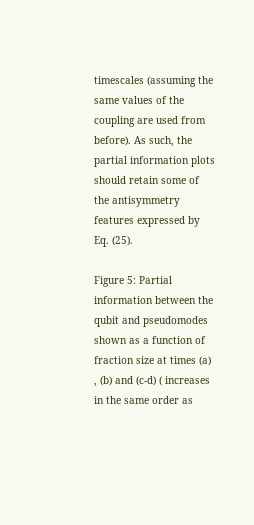timescales (assuming the same values of the coupling are used from before). As such, the partial information plots should retain some of the antisymmetry features expressed by Eq. (25).

Figure 5: Partial information between the qubit and pseudomodes shown as a function of fraction size at times (a) , (b) and (c-d) ( increases in the same order as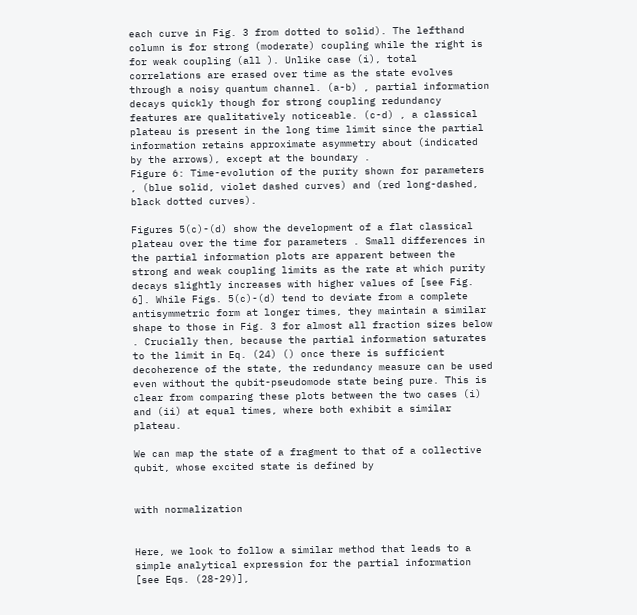each curve in Fig. 3 from dotted to solid). The lefthand column is for strong (moderate) coupling while the right is for weak coupling (all ). Unlike case (i), total correlations are erased over time as the state evolves through a noisy quantum channel. (a-b) , partial information decays quickly though for strong coupling redundancy features are qualitatively noticeable. (c-d) , a classical plateau is present in the long time limit since the partial information retains approximate asymmetry about (indicated by the arrows), except at the boundary .
Figure 6: Time-evolution of the purity shown for parameters , (blue solid, violet dashed curves) and (red long-dashed, black dotted curves).

Figures 5(c)-(d) show the development of a flat classical plateau over the time for parameters . Small differences in the partial information plots are apparent between the strong and weak coupling limits as the rate at which purity decays slightly increases with higher values of [see Fig. 6]. While Figs. 5(c)-(d) tend to deviate from a complete antisymmetric form at longer times, they maintain a similar shape to those in Fig. 3 for almost all fraction sizes below . Crucially then, because the partial information saturates to the limit in Eq. (24) () once there is sufficient decoherence of the state, the redundancy measure can be used even without the qubit-pseudomode state being pure. This is clear from comparing these plots between the two cases (i) and (ii) at equal times, where both exhibit a similar plateau.

We can map the state of a fragment to that of a collective qubit, whose excited state is defined by


with normalization


Here, we look to follow a similar method that leads to a simple analytical expression for the partial information [see Eqs. (28-29)],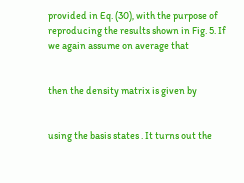provided in Eq. (30), with the purpose of reproducing the results shown in Fig. 5. If we again assume on average that


then the density matrix is given by


using the basis states . It turns out the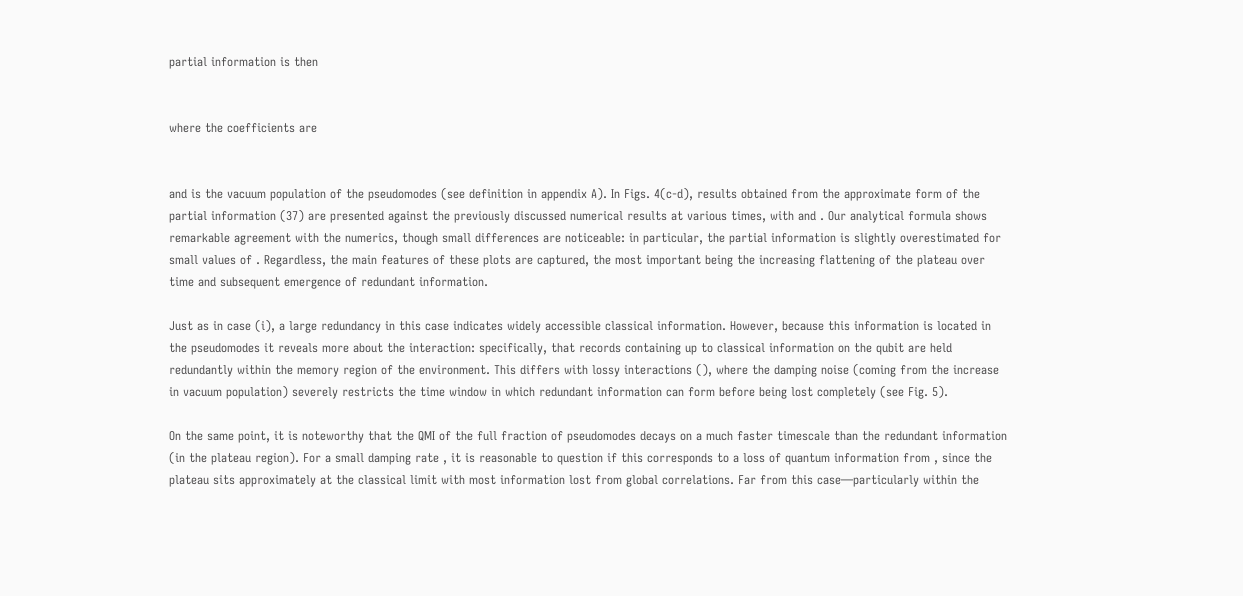partial information is then


where the coefficients are


and is the vacuum population of the pseudomodes (see definition in appendix A). In Figs. 4(c-d), results obtained from the approximate form of the partial information (37) are presented against the previously discussed numerical results at various times, with and . Our analytical formula shows remarkable agreement with the numerics, though small differences are noticeable: in particular, the partial information is slightly overestimated for small values of . Regardless, the main features of these plots are captured, the most important being the increasing flattening of the plateau over time and subsequent emergence of redundant information.

Just as in case (i), a large redundancy in this case indicates widely accessible classical information. However, because this information is located in the pseudomodes it reveals more about the interaction: specifically, that records containing up to classical information on the qubit are held redundantly within the memory region of the environment. This differs with lossy interactions (), where the damping noise (coming from the increase in vacuum population) severely restricts the time window in which redundant information can form before being lost completely (see Fig. 5).

On the same point, it is noteworthy that the QMI of the full fraction of pseudomodes decays on a much faster timescale than the redundant information (in the plateau region). For a small damping rate , it is reasonable to question if this corresponds to a loss of quantum information from , since the plateau sits approximately at the classical limit with most information lost from global correlations. Far from this case—particularly within the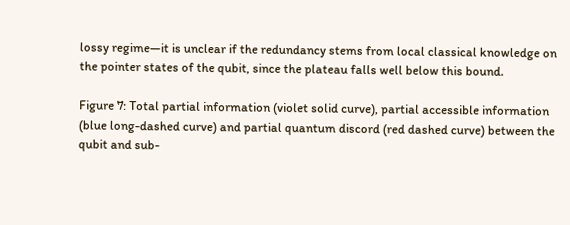lossy regime—it is unclear if the redundancy stems from local classical knowledge on the pointer states of the qubit, since the plateau falls well below this bound.

Figure 7: Total partial information (violet solid curve), partial accessible information (blue long-dashed curve) and partial quantum discord (red dashed curve) between the qubit and sub-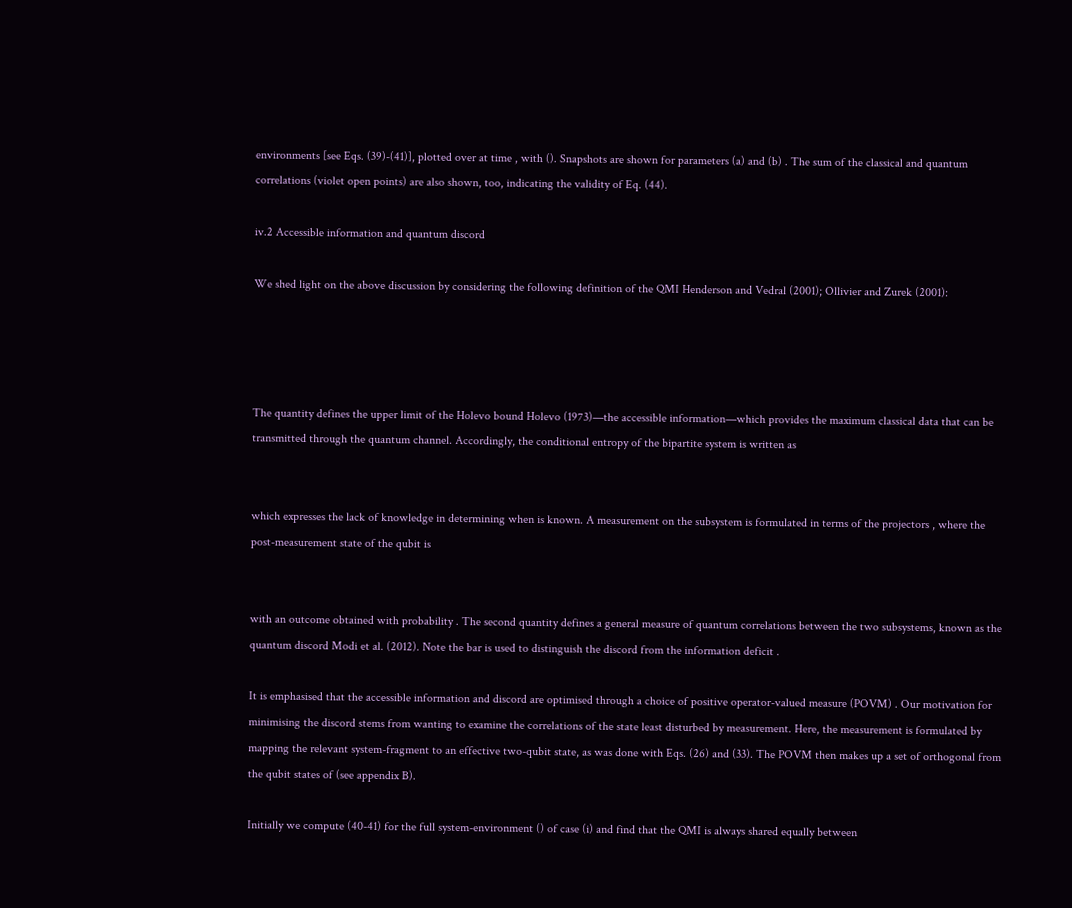environments [see Eqs. (39)-(41)], plotted over at time , with (). Snapshots are shown for parameters (a) and (b) . The sum of the classical and quantum correlations (violet open points) are also shown, too, indicating the validity of Eq. (44).

iv.2 Accessible information and quantum discord

We shed light on the above discussion by considering the following definition of the QMI Henderson and Vedral (2001); Ollivier and Zurek (2001):




The quantity defines the upper limit of the Holevo bound Holevo (1973)—the accessible information—which provides the maximum classical data that can be transmitted through the quantum channel. Accordingly, the conditional entropy of the bipartite system is written as


which expresses the lack of knowledge in determining when is known. A measurement on the subsystem is formulated in terms of the projectors , where the post-measurement state of the qubit is


with an outcome obtained with probability . The second quantity defines a general measure of quantum correlations between the two subsystems, known as the quantum discord Modi et al. (2012). Note the bar is used to distinguish the discord from the information deficit .

It is emphasised that the accessible information and discord are optimised through a choice of positive operator-valued measure (POVM) . Our motivation for minimising the discord stems from wanting to examine the correlations of the state least disturbed by measurement. Here, the measurement is formulated by mapping the relevant system-fragment to an effective two-qubit state, as was done with Eqs. (26) and (33). The POVM then makes up a set of orthogonal from the qubit states of (see appendix B).

Initially we compute (40-41) for the full system-environment () of case (i) and find that the QMI is always shared equally between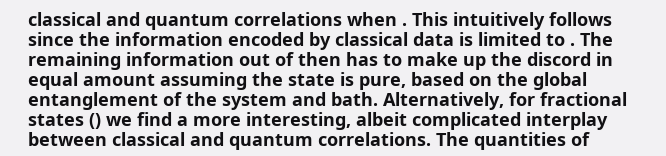classical and quantum correlations when . This intuitively follows since the information encoded by classical data is limited to . The remaining information out of then has to make up the discord in equal amount assuming the state is pure, based on the global entanglement of the system and bath. Alternatively, for fractional states () we find a more interesting, albeit complicated interplay between classical and quantum correlations. The quantities of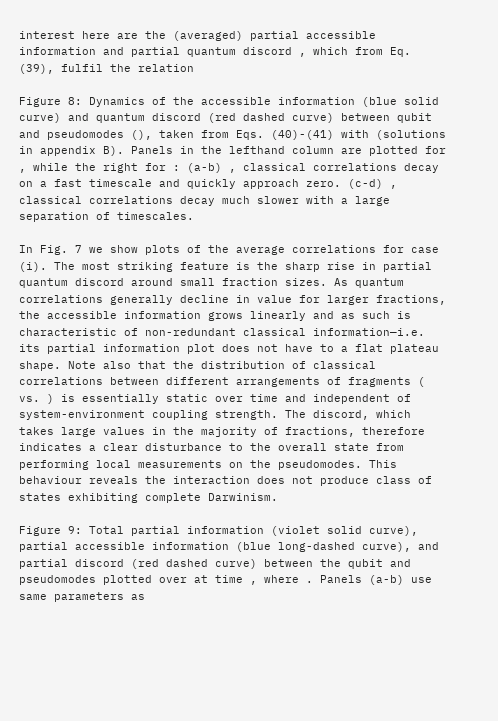interest here are the (averaged) partial accessible information and partial quantum discord , which from Eq. (39), fulfil the relation

Figure 8: Dynamics of the accessible information (blue solid curve) and quantum discord (red dashed curve) between qubit and pseudomodes (), taken from Eqs. (40)-(41) with (solutions in appendix B). Panels in the lefthand column are plotted for , while the right for : (a-b) , classical correlations decay on a fast timescale and quickly approach zero. (c-d) , classical correlations decay much slower with a large separation of timescales.

In Fig. 7 we show plots of the average correlations for case (i). The most striking feature is the sharp rise in partial quantum discord around small fraction sizes. As quantum correlations generally decline in value for larger fractions, the accessible information grows linearly and as such is characteristic of non-redundant classical information—i.e. its partial information plot does not have to a flat plateau shape. Note also that the distribution of classical correlations between different arrangements of fragments ( vs. ) is essentially static over time and independent of system-environment coupling strength. The discord, which takes large values in the majority of fractions, therefore indicates a clear disturbance to the overall state from performing local measurements on the pseudomodes. This behaviour reveals the interaction does not produce class of states exhibiting complete Darwinism.

Figure 9: Total partial information (violet solid curve), partial accessible information (blue long-dashed curve), and partial discord (red dashed curve) between the qubit and pseudomodes plotted over at time , where . Panels (a-b) use same parameters as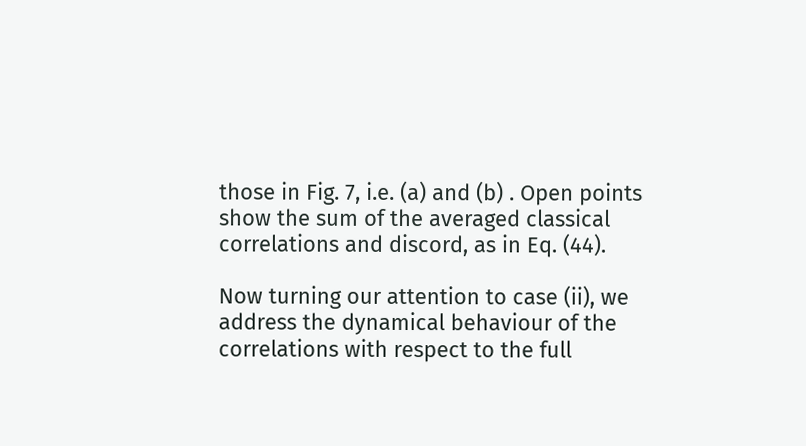those in Fig. 7, i.e. (a) and (b) . Open points show the sum of the averaged classical correlations and discord, as in Eq. (44).

Now turning our attention to case (ii), we address the dynamical behaviour of the correlations with respect to the full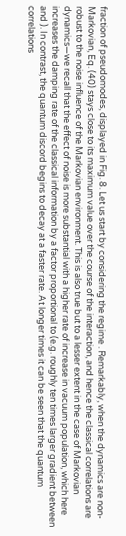fraction of pseudomodes, displayed in Fig. 8. Let us start by considering the regime . Remarkably, when the dynamics are non-Markovian, Eq. (40) stays close to its maximum value over the course of the interaction, and hence the classical correlations are robust to the noise influence of the Markovian environment. This is also true but to a lesser extent in the case of Markovian dynamics—we recall that the effect of noise is more substantial with a higher rate of increase in vacuum population, which here increases the damping rate of the classical information by a factor proportional to (e.g. roughly ten times larger gradient between and ). In contrast, the quantum discord begins to decay at a faster rate. At longer times it can be seen that the quantum correlations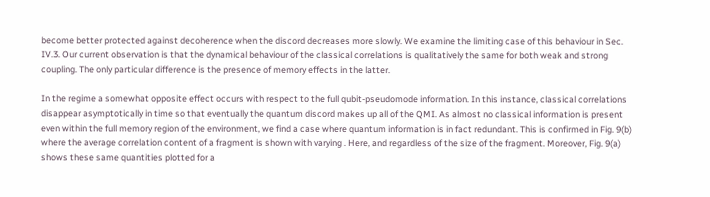become better protected against decoherence when the discord decreases more slowly. We examine the limiting case of this behaviour in Sec. IV.3. Our current observation is that the dynamical behaviour of the classical correlations is qualitatively the same for both weak and strong coupling. The only particular difference is the presence of memory effects in the latter.

In the regime a somewhat opposite effect occurs with respect to the full qubit-pseudomode information. In this instance, classical correlations disappear asymptotically in time so that eventually the quantum discord makes up all of the QMI. As almost no classical information is present even within the full memory region of the environment, we find a case where quantum information is in fact redundant. This is confirmed in Fig. 9(b) where the average correlation content of a fragment is shown with varying . Here, and regardless of the size of the fragment. Moreover, Fig. 9(a) shows these same quantities plotted for a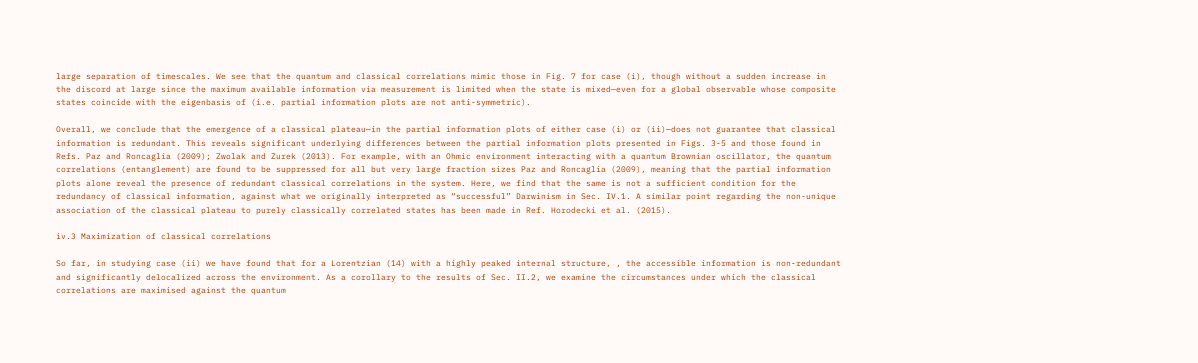large separation of timescales. We see that the quantum and classical correlations mimic those in Fig. 7 for case (i), though without a sudden increase in the discord at large since the maximum available information via measurement is limited when the state is mixed—even for a global observable whose composite states coincide with the eigenbasis of (i.e. partial information plots are not anti-symmetric).

Overall, we conclude that the emergence of a classical plateau—in the partial information plots of either case (i) or (ii)—does not guarantee that classical information is redundant. This reveals significant underlying differences between the partial information plots presented in Figs. 3-5 and those found in Refs. Paz and Roncaglia (2009); Zwolak and Zurek (2013). For example, with an Ohmic environment interacting with a quantum Brownian oscillator, the quantum correlations (entanglement) are found to be suppressed for all but very large fraction sizes Paz and Roncaglia (2009), meaning that the partial information plots alone reveal the presence of redundant classical correlations in the system. Here, we find that the same is not a sufficient condition for the redundancy of classical information, against what we originally interpreted as “successful” Darwinism in Sec. IV.1. A similar point regarding the non-unique association of the classical plateau to purely classically correlated states has been made in Ref. Horodecki et al. (2015).

iv.3 Maximization of classical correlations

So far, in studying case (ii) we have found that for a Lorentzian (14) with a highly peaked internal structure, , the accessible information is non-redundant and significantly delocalized across the environment. As a corollary to the results of Sec. II.2, we examine the circumstances under which the classical correlations are maximised against the quantum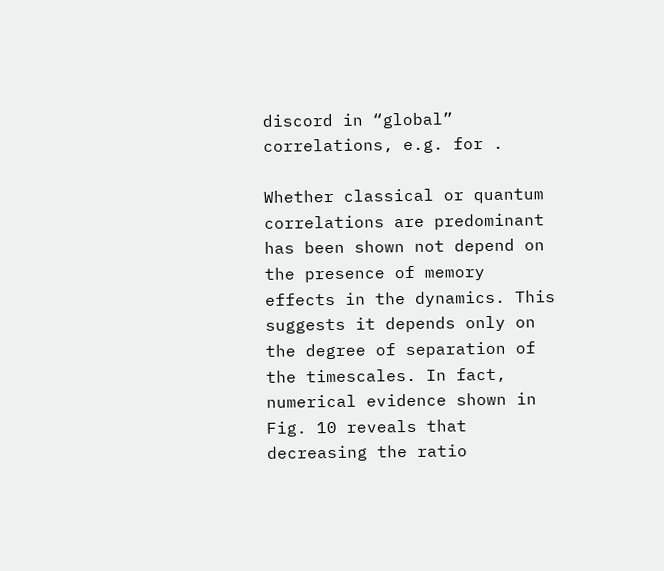discord in “global” correlations, e.g. for .

Whether classical or quantum correlations are predominant has been shown not depend on the presence of memory effects in the dynamics. This suggests it depends only on the degree of separation of the timescales. In fact, numerical evidence shown in Fig. 10 reveals that decreasing the ratio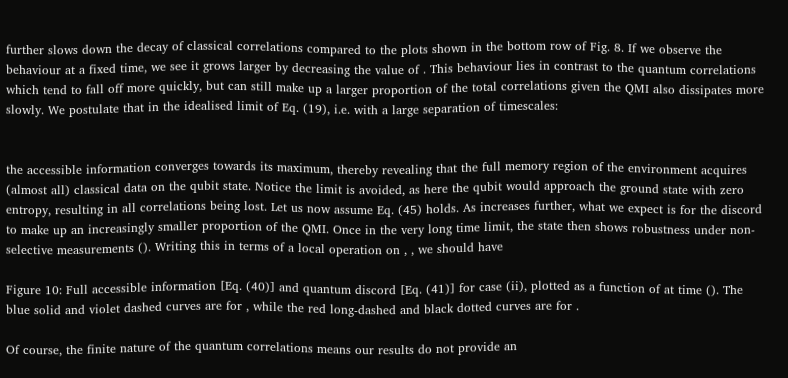further slows down the decay of classical correlations compared to the plots shown in the bottom row of Fig. 8. If we observe the behaviour at a fixed time, we see it grows larger by decreasing the value of . This behaviour lies in contrast to the quantum correlations which tend to fall off more quickly, but can still make up a larger proportion of the total correlations given the QMI also dissipates more slowly. We postulate that in the idealised limit of Eq. (19), i.e. with a large separation of timescales:


the accessible information converges towards its maximum, thereby revealing that the full memory region of the environment acquires (almost all) classical data on the qubit state. Notice the limit is avoided, as here the qubit would approach the ground state with zero entropy, resulting in all correlations being lost. Let us now assume Eq. (45) holds. As increases further, what we expect is for the discord to make up an increasingly smaller proportion of the QMI. Once in the very long time limit, the state then shows robustness under non-selective measurements (). Writing this in terms of a local operation on , , we should have

Figure 10: Full accessible information [Eq. (40)] and quantum discord [Eq. (41)] for case (ii), plotted as a function of at time (). The blue solid and violet dashed curves are for , while the red long-dashed and black dotted curves are for .

Of course, the finite nature of the quantum correlations means our results do not provide an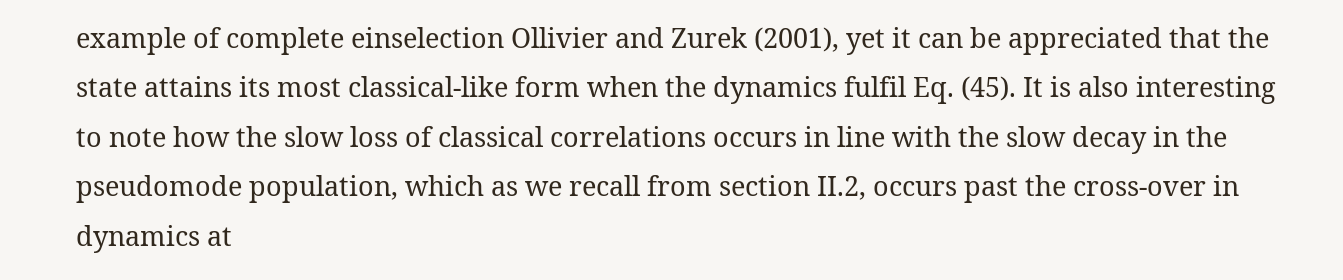example of complete einselection Ollivier and Zurek (2001), yet it can be appreciated that the state attains its most classical-like form when the dynamics fulfil Eq. (45). It is also interesting to note how the slow loss of classical correlations occurs in line with the slow decay in the pseudomode population, which as we recall from section II.2, occurs past the cross-over in dynamics at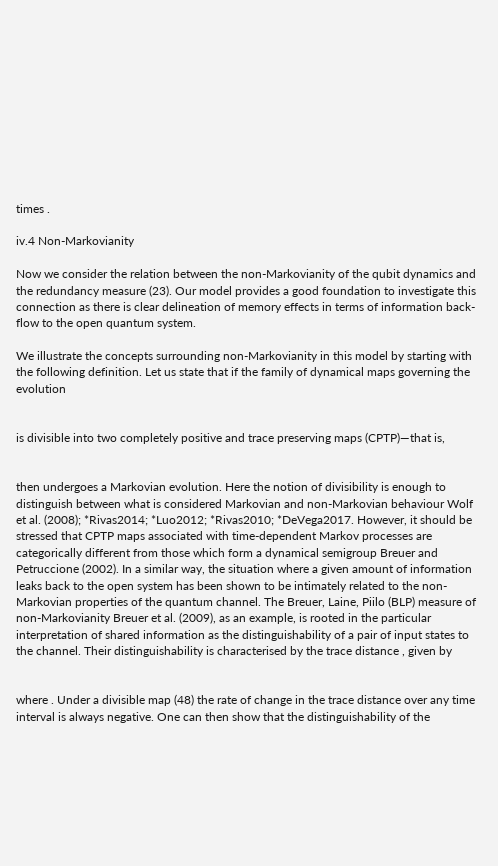times .

iv.4 Non-Markovianity

Now we consider the relation between the non-Markovianity of the qubit dynamics and the redundancy measure (23). Our model provides a good foundation to investigate this connection as there is clear delineation of memory effects in terms of information back-flow to the open quantum system.

We illustrate the concepts surrounding non-Markovianity in this model by starting with the following definition. Let us state that if the family of dynamical maps governing the evolution


is divisible into two completely positive and trace preserving maps (CPTP)—that is,


then undergoes a Markovian evolution. Here the notion of divisibility is enough to distinguish between what is considered Markovian and non-Markovian behaviour Wolf et al. (2008); *Rivas2014; *Luo2012; *Rivas2010; *DeVega2017. However, it should be stressed that CPTP maps associated with time-dependent Markov processes are categorically different from those which form a dynamical semigroup Breuer and Petruccione (2002). In a similar way, the situation where a given amount of information leaks back to the open system has been shown to be intimately related to the non-Markovian properties of the quantum channel. The Breuer, Laine, Piilo (BLP) measure of non-Markovianity Breuer et al. (2009), as an example, is rooted in the particular interpretation of shared information as the distinguishability of a pair of input states to the channel. Their distinguishability is characterised by the trace distance , given by


where . Under a divisible map (48) the rate of change in the trace distance over any time interval is always negative. One can then show that the distinguishability of the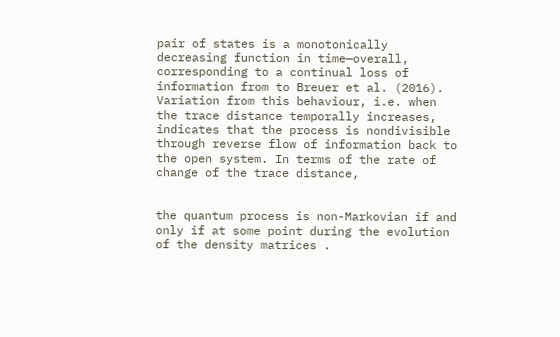pair of states is a monotonically decreasing function in time—overall, corresponding to a continual loss of information from to Breuer et al. (2016). Variation from this behaviour, i.e. when the trace distance temporally increases, indicates that the process is nondivisible through reverse flow of information back to the open system. In terms of the rate of change of the trace distance,


the quantum process is non-Markovian if and only if at some point during the evolution of the density matrices .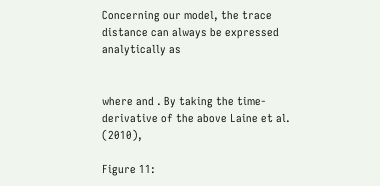Concerning our model, the trace distance can always be expressed analytically as


where and . By taking the time-derivative of the above Laine et al. (2010),

Figure 11: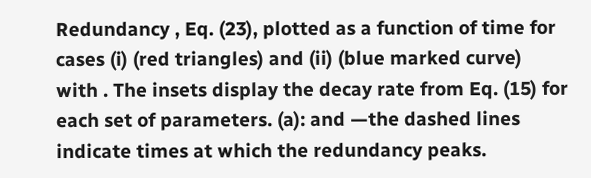Redundancy , Eq. (23), plotted as a function of time for cases (i) (red triangles) and (ii) (blue marked curve) with . The insets display the decay rate from Eq. (15) for each set of parameters. (a): and —the dashed lines indicate times at which the redundancy peaks.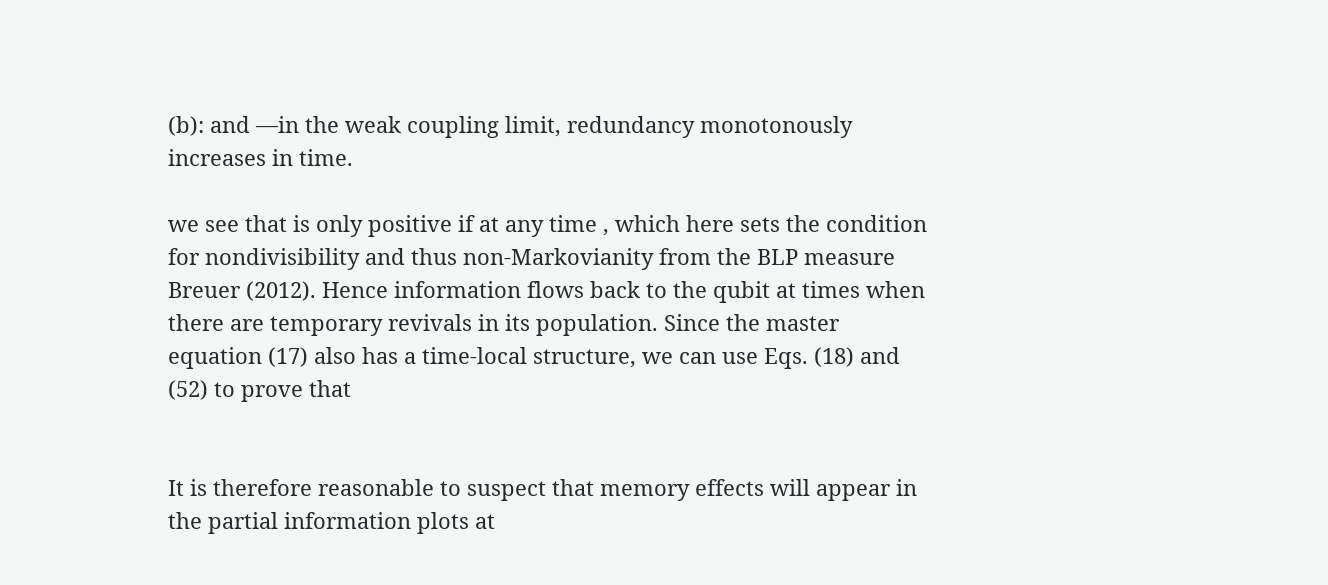(b): and —in the weak coupling limit, redundancy monotonously increases in time.

we see that is only positive if at any time , which here sets the condition for nondivisibility and thus non-Markovianity from the BLP measure Breuer (2012). Hence information flows back to the qubit at times when there are temporary revivals in its population. Since the master equation (17) also has a time-local structure, we can use Eqs. (18) and (52) to prove that


It is therefore reasonable to suspect that memory effects will appear in the partial information plots at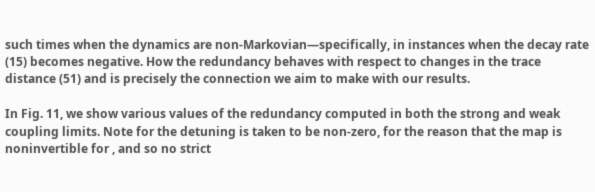such times when the dynamics are non-Markovian—specifically, in instances when the decay rate (15) becomes negative. How the redundancy behaves with respect to changes in the trace distance (51) and is precisely the connection we aim to make with our results.

In Fig. 11, we show various values of the redundancy computed in both the strong and weak coupling limits. Note for the detuning is taken to be non-zero, for the reason that the map is noninvertible for , and so no strict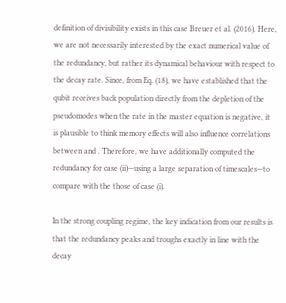definition of divisibility exists in this case Breuer et al. (2016). Here, we are not necessarily interested by the exact numerical value of the redundancy, but rather its dynamical behaviour with respect to the decay rate. Since, from Eq. (18), we have established that the qubit receives back population directly from the depletion of the pseudomodes when the rate in the master equation is negative, it is plausible to think memory effects will also influence correlations between and . Therefore, we have additionally computed the redundancy for case (ii)—using a large separation of timescales—to compare with the those of case (i).

In the strong coupling regime, the key indication from our results is that the redundancy peaks and troughs exactly in line with the decay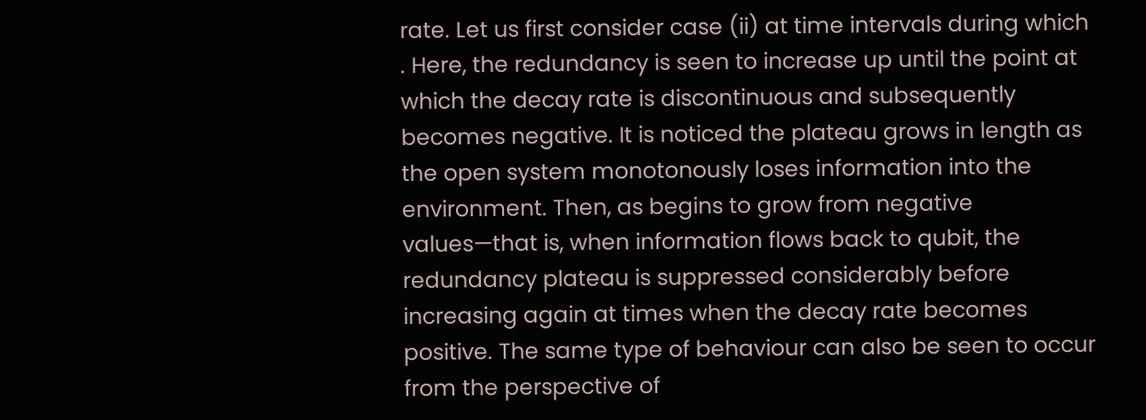rate. Let us first consider case (ii) at time intervals during which . Here, the redundancy is seen to increase up until the point at which the decay rate is discontinuous and subsequently becomes negative. It is noticed the plateau grows in length as the open system monotonously loses information into the environment. Then, as begins to grow from negative values—that is, when information flows back to qubit, the redundancy plateau is suppressed considerably before increasing again at times when the decay rate becomes positive. The same type of behaviour can also be seen to occur from the perspective of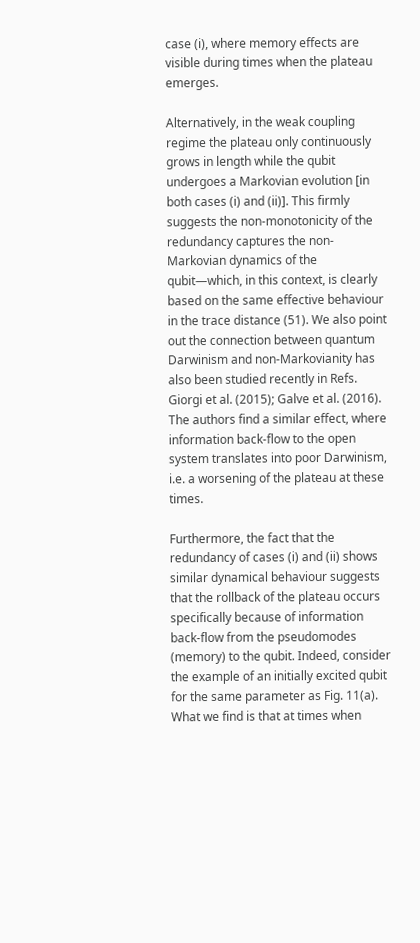case (i), where memory effects are visible during times when the plateau emerges.

Alternatively, in the weak coupling regime the plateau only continuously grows in length while the qubit undergoes a Markovian evolution [in both cases (i) and (ii)]. This firmly suggests the non-monotonicity of the redundancy captures the non-Markovian dynamics of the qubit—which, in this context, is clearly based on the same effective behaviour in the trace distance (51). We also point out the connection between quantum Darwinism and non-Markovianity has also been studied recently in Refs. Giorgi et al. (2015); Galve et al. (2016). The authors find a similar effect, where information back-flow to the open system translates into poor Darwinism, i.e. a worsening of the plateau at these times.

Furthermore, the fact that the redundancy of cases (i) and (ii) shows similar dynamical behaviour suggests that the rollback of the plateau occurs specifically because of information back-flow from the pseudomodes (memory) to the qubit. Indeed, consider the example of an initially excited qubit for the same parameter as Fig. 11(a). What we find is that at times when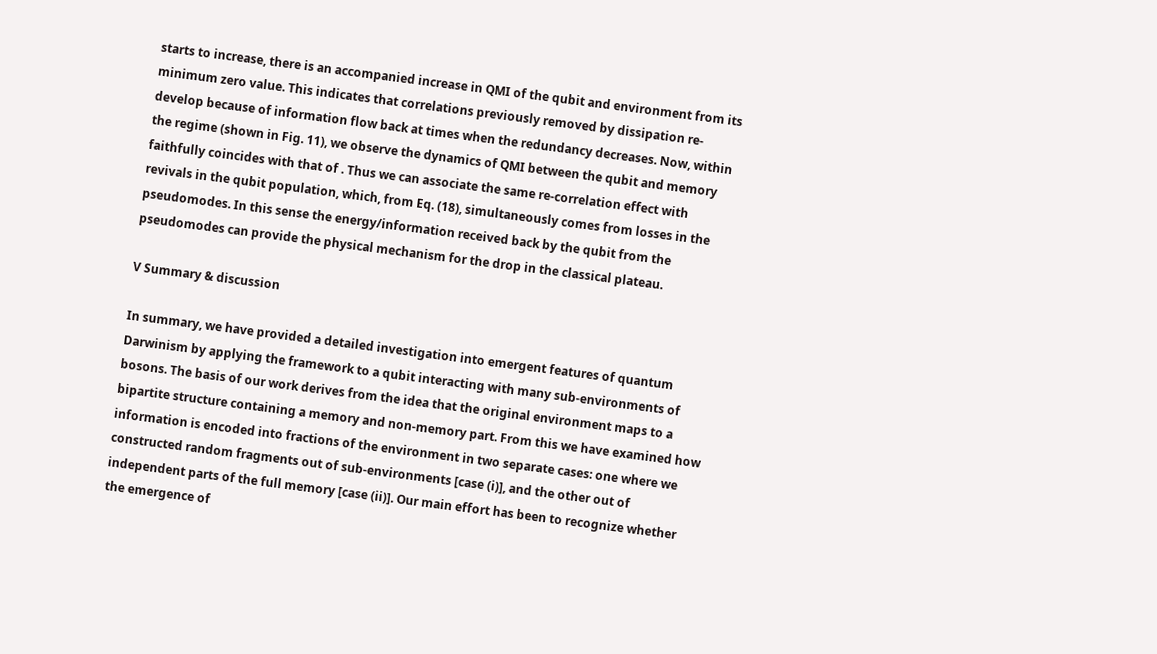starts to increase, there is an accompanied increase in QMI of the qubit and environment from its minimum zero value. This indicates that correlations previously removed by dissipation re-develop because of information flow back at times when the redundancy decreases. Now, within the regime (shown in Fig. 11), we observe the dynamics of QMI between the qubit and memory faithfully coincides with that of . Thus we can associate the same re-correlation effect with revivals in the qubit population, which, from Eq. (18), simultaneously comes from losses in the pseudomodes. In this sense the energy/information received back by the qubit from the pseudomodes can provide the physical mechanism for the drop in the classical plateau.

V Summary & discussion

In summary, we have provided a detailed investigation into emergent features of quantum Darwinism by applying the framework to a qubit interacting with many sub-environments of bosons. The basis of our work derives from the idea that the original environment maps to a bipartite structure containing a memory and non-memory part. From this we have examined how information is encoded into fractions of the environment in two separate cases: one where we constructed random fragments out of sub-environments [case (i)], and the other out of independent parts of the full memory [case (ii)]. Our main effort has been to recognize whether the emergence of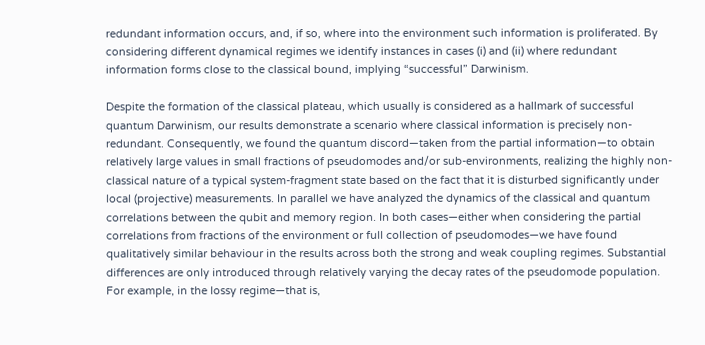redundant information occurs, and, if so, where into the environment such information is proliferated. By considering different dynamical regimes we identify instances in cases (i) and (ii) where redundant information forms close to the classical bound, implying “successful” Darwinism.

Despite the formation of the classical plateau, which usually is considered as a hallmark of successful quantum Darwinism, our results demonstrate a scenario where classical information is precisely non-redundant. Consequently, we found the quantum discord—taken from the partial information—to obtain relatively large values in small fractions of pseudomodes and/or sub-environments, realizing the highly non-classical nature of a typical system-fragment state based on the fact that it is disturbed significantly under local (projective) measurements. In parallel we have analyzed the dynamics of the classical and quantum correlations between the qubit and memory region. In both cases—either when considering the partial correlations from fractions of the environment or full collection of pseudomodes—we have found qualitatively similar behaviour in the results across both the strong and weak coupling regimes. Substantial differences are only introduced through relatively varying the decay rates of the pseudomode population. For example, in the lossy regime—that is,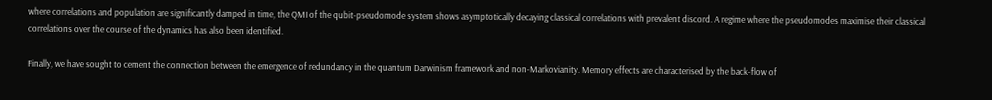where correlations and population are significantly damped in time, the QMI of the qubit-pseudomode system shows asymptotically decaying classical correlations with prevalent discord. A regime where the pseudomodes maximise their classical correlations over the course of the dynamics has also been identified.

Finally, we have sought to cement the connection between the emergence of redundancy in the quantum Darwinism framework and non-Markovianity. Memory effects are characterised by the back-flow of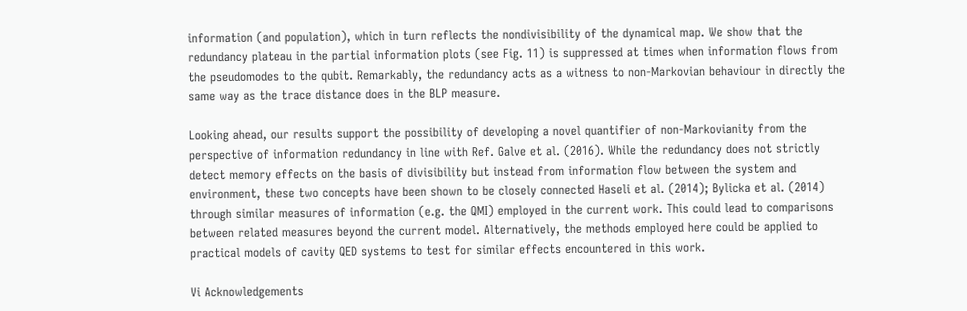information (and population), which in turn reflects the nondivisibility of the dynamical map. We show that the redundancy plateau in the partial information plots (see Fig. 11) is suppressed at times when information flows from the pseudomodes to the qubit. Remarkably, the redundancy acts as a witness to non-Markovian behaviour in directly the same way as the trace distance does in the BLP measure.

Looking ahead, our results support the possibility of developing a novel quantifier of non-Markovianity from the perspective of information redundancy in line with Ref. Galve et al. (2016). While the redundancy does not strictly detect memory effects on the basis of divisibility but instead from information flow between the system and environment, these two concepts have been shown to be closely connected Haseli et al. (2014); Bylicka et al. (2014) through similar measures of information (e.g. the QMI) employed in the current work. This could lead to comparisons between related measures beyond the current model. Alternatively, the methods employed here could be applied to practical models of cavity QED systems to test for similar effects encountered in this work.

Vi Acknowledgements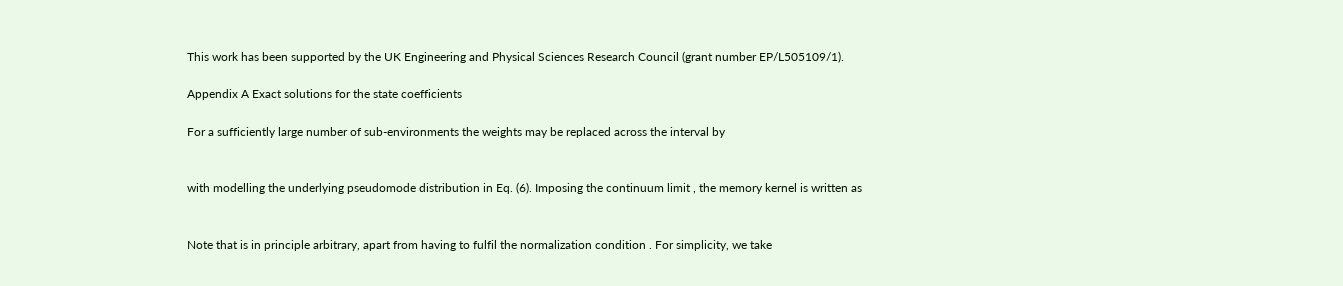This work has been supported by the UK Engineering and Physical Sciences Research Council (grant number EP/L505109/1).

Appendix A Exact solutions for the state coefficients

For a sufficiently large number of sub-environments the weights may be replaced across the interval by


with modelling the underlying pseudomode distribution in Eq. (6). Imposing the continuum limit , the memory kernel is written as


Note that is in principle arbitrary, apart from having to fulfil the normalization condition . For simplicity, we take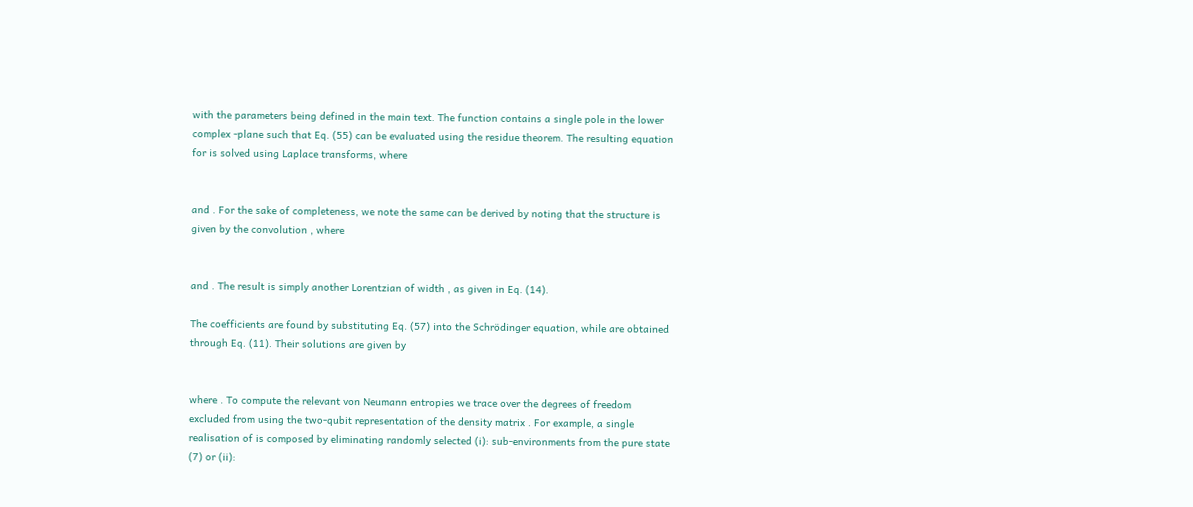with the parameters being defined in the main text. The function contains a single pole in the lower complex -plane such that Eq. (55) can be evaluated using the residue theorem. The resulting equation for is solved using Laplace transforms, where


and . For the sake of completeness, we note the same can be derived by noting that the structure is given by the convolution , where


and . The result is simply another Lorentzian of width , as given in Eq. (14).

The coefficients are found by substituting Eq. (57) into the Schrödinger equation, while are obtained through Eq. (11). Their solutions are given by


where . To compute the relevant von Neumann entropies we trace over the degrees of freedom excluded from using the two-qubit representation of the density matrix . For example, a single realisation of is composed by eliminating randomly selected (i): sub-environments from the pure state (7) or (ii):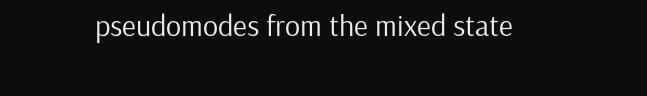pseudomodes from the mixed state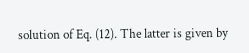solution of Eq. (12). The latter is given by